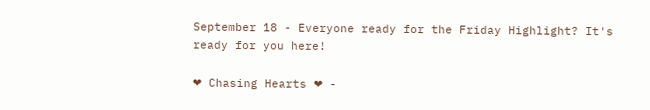September 18 - Everyone ready for the Friday Highlight? It's ready for you here!

❤ Chasing Hearts ❤ -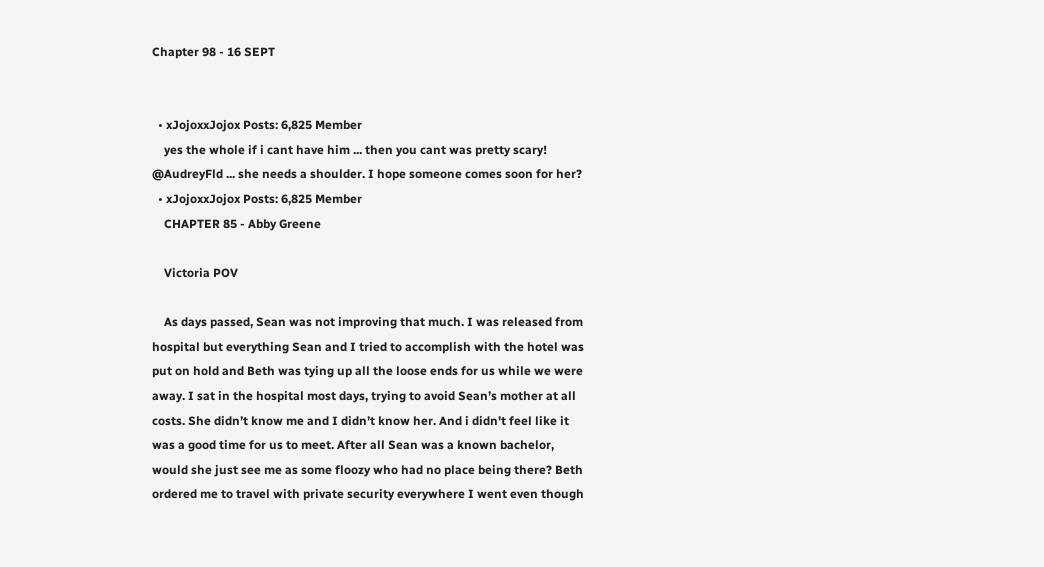Chapter 98 - 16 SEPT


  • xJojoxxJojox Posts: 6,825 Member
    yes the whole if i cant have him ... then you cant was pretty scary! @AudreyFld ... she needs a shoulder. I hope someone comes soon for her?
  • xJojoxxJojox Posts: 6,825 Member
    CHAPTER 85 - Abby Greene

    Victoria POV

    As days passed, Sean was not improving that much. I was released from hospital but everything Sean and I tried to accomplish with the hotel was put on hold and Beth was tying up all the loose ends for us while we were away. I sat in the hospital most days, trying to avoid Sean’s mother at all costs. She didn’t know me and I didn’t know her. And i didn't feel like it was a good time for us to meet. After all Sean was a known bachelor, would she just see me as some floozy who had no place being there? Beth ordered me to travel with private security everywhere I went even though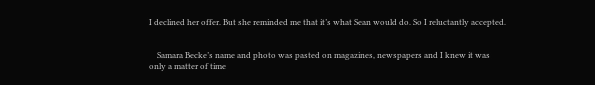I declined her offer. But she reminded me that it’s what Sean would do. So I reluctantly accepted.


    Samara Becke’s name and photo was pasted on magazines, newspapers and I knew it was only a matter of time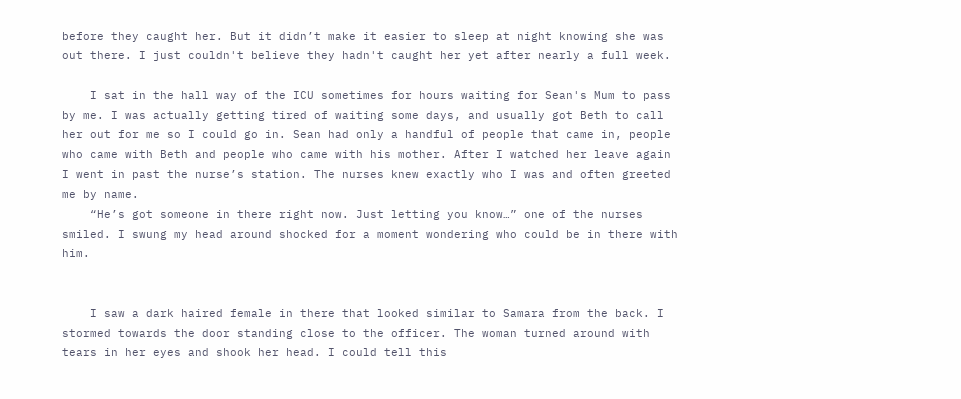before they caught her. But it didn’t make it easier to sleep at night knowing she was out there. I just couldn't believe they hadn't caught her yet after nearly a full week.

    I sat in the hall way of the ICU sometimes for hours waiting for Sean's Mum to pass by me. I was actually getting tired of waiting some days, and usually got Beth to call her out for me so I could go in. Sean had only a handful of people that came in, people who came with Beth and people who came with his mother. After I watched her leave again I went in past the nurse’s station. The nurses knew exactly who I was and often greeted me by name.
    “He’s got someone in there right now. Just letting you know…” one of the nurses smiled. I swung my head around shocked for a moment wondering who could be in there with him.


    I saw a dark haired female in there that looked similar to Samara from the back. I stormed towards the door standing close to the officer. The woman turned around with tears in her eyes and shook her head. I could tell this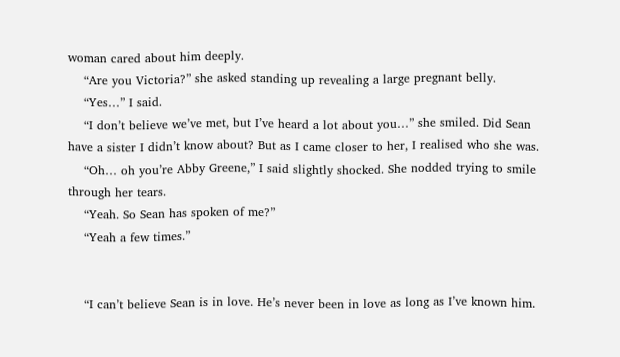woman cared about him deeply.
    “Are you Victoria?” she asked standing up revealing a large pregnant belly.
    “Yes…” I said.
    “I don’t believe we’ve met, but I’ve heard a lot about you…” she smiled. Did Sean have a sister I didn’t know about? But as I came closer to her, I realised who she was.
    “Oh… oh you’re Abby Greene,” I said slightly shocked. She nodded trying to smile through her tears.
    “Yeah. So Sean has spoken of me?”
    “Yeah a few times.”


    “I can’t believe Sean is in love. He’s never been in love as long as I’ve known him.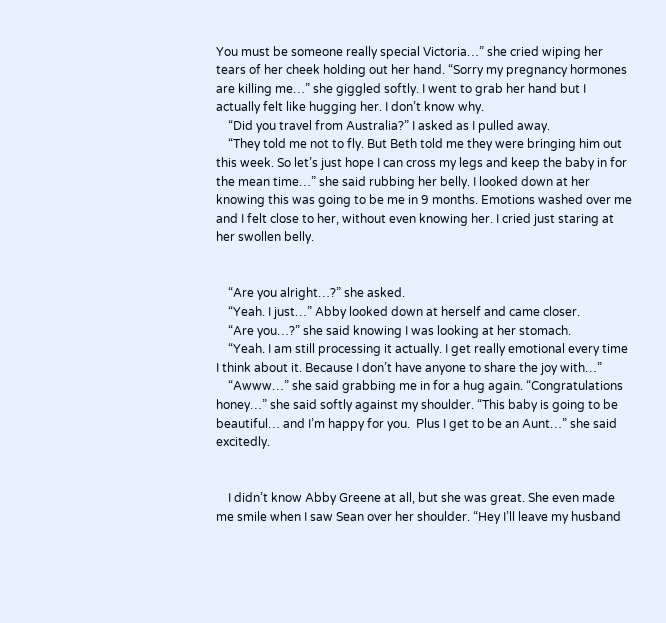You must be someone really special Victoria…” she cried wiping her tears of her cheek holding out her hand. “Sorry my pregnancy hormones are killing me…” she giggled softly. I went to grab her hand but I actually felt like hugging her. I don’t know why.
    “Did you travel from Australia?” I asked as I pulled away.
    “They told me not to fly. But Beth told me they were bringing him out this week. So let’s just hope I can cross my legs and keep the baby in for the mean time…” she said rubbing her belly. I looked down at her knowing this was going to be me in 9 months. Emotions washed over me and I felt close to her, without even knowing her. I cried just staring at her swollen belly.


    “Are you alright…?” she asked.
    “Yeah. I just…” Abby looked down at herself and came closer.
    “Are you…?” she said knowing I was looking at her stomach.
    “Yeah. I am still processing it actually. I get really emotional every time I think about it. Because I don’t have anyone to share the joy with…”
    “Awww…” she said grabbing me in for a hug again. “Congratulations honey…” she said softly against my shoulder. “This baby is going to be beautiful… and I’m happy for you.  Plus I get to be an Aunt…” she said excitedly.


    I didn’t know Abby Greene at all, but she was great. She even made me smile when I saw Sean over her shoulder. “Hey I’ll leave my husband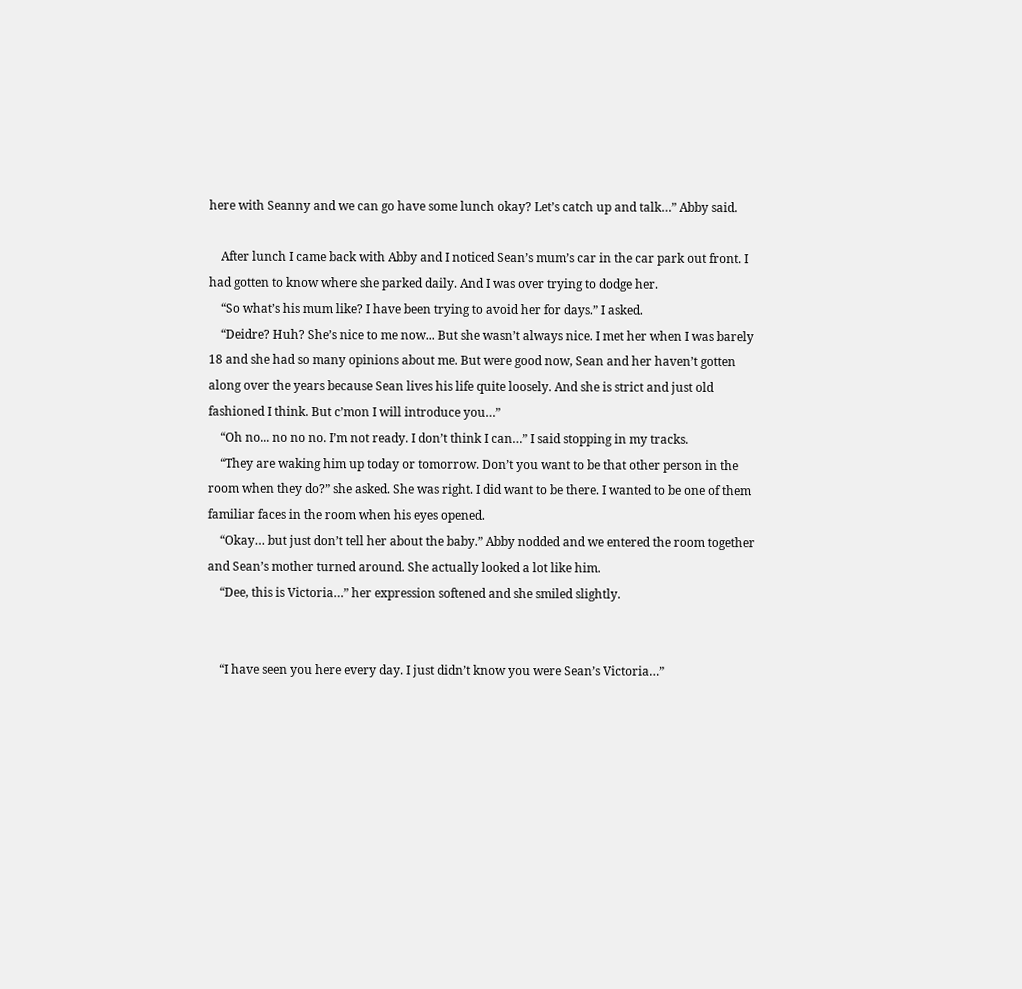here with Seanny and we can go have some lunch okay? Let’s catch up and talk…” Abby said.

    After lunch I came back with Abby and I noticed Sean’s mum’s car in the car park out front. I had gotten to know where she parked daily. And I was over trying to dodge her.
    “So what’s his mum like? I have been trying to avoid her for days.” I asked.
    “Deidre? Huh? She’s nice to me now... But she wasn’t always nice. I met her when I was barely 18 and she had so many opinions about me. But were good now, Sean and her haven’t gotten along over the years because Sean lives his life quite loosely. And she is strict and just old fashioned I think. But c’mon I will introduce you…”
    “Oh no... no no no. I’m not ready. I don’t think I can…” I said stopping in my tracks.
    “They are waking him up today or tomorrow. Don’t you want to be that other person in the room when they do?” she asked. She was right. I did want to be there. I wanted to be one of them familiar faces in the room when his eyes opened.
    “Okay… but just don’t tell her about the baby.” Abby nodded and we entered the room together and Sean’s mother turned around. She actually looked a lot like him.
    “Dee, this is Victoria…” her expression softened and she smiled slightly.


    “I have seen you here every day. I just didn’t know you were Sean’s Victoria…”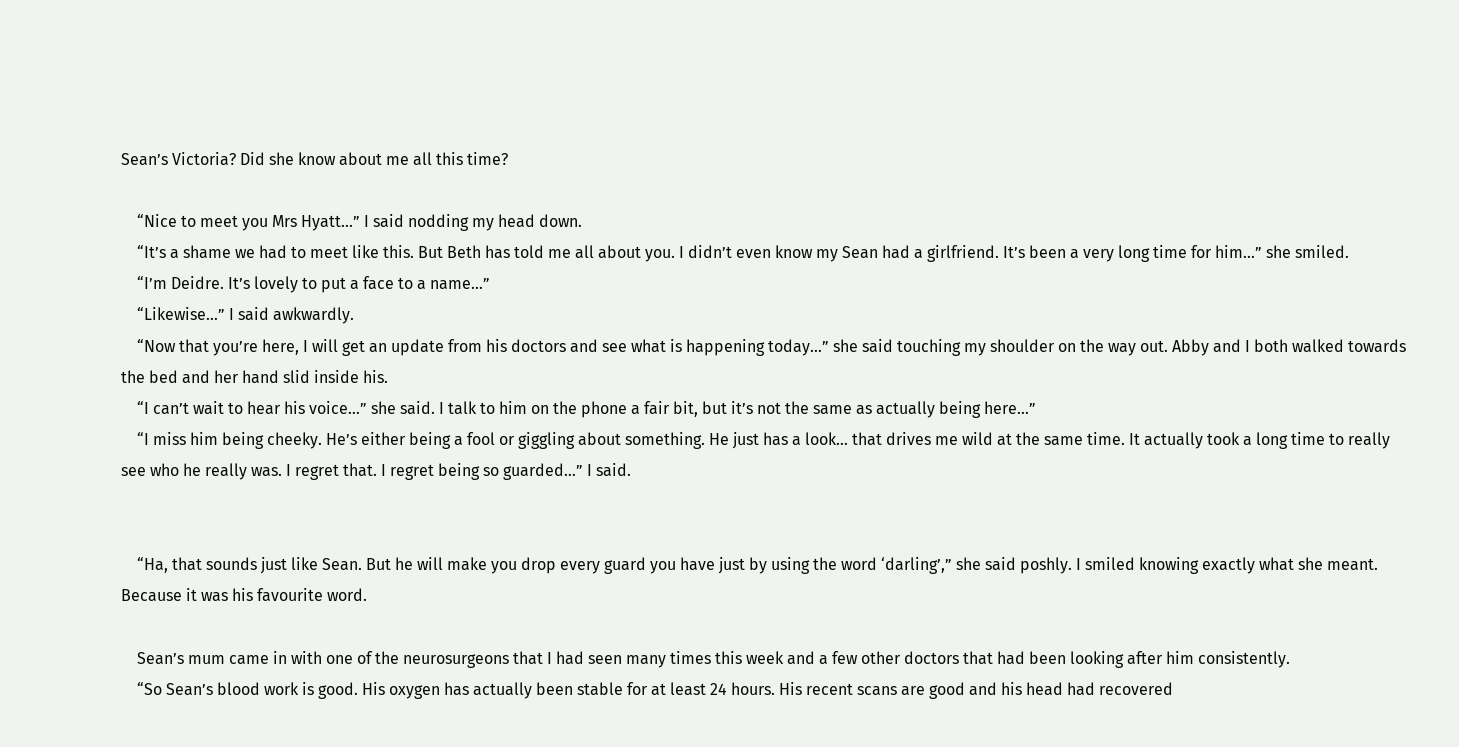Sean’s Victoria? Did she know about me all this time?

    “Nice to meet you Mrs Hyatt…” I said nodding my head down.
    “It’s a shame we had to meet like this. But Beth has told me all about you. I didn’t even know my Sean had a girlfriend. It’s been a very long time for him…” she smiled.
    “I’m Deidre. It’s lovely to put a face to a name…”
    “Likewise…” I said awkwardly.
    “Now that you’re here, I will get an update from his doctors and see what is happening today…” she said touching my shoulder on the way out. Abby and I both walked towards the bed and her hand slid inside his.
    “I can’t wait to hear his voice…” she said. I talk to him on the phone a fair bit, but it’s not the same as actually being here…”
    “I miss him being cheeky. He’s either being a fool or giggling about something. He just has a look… that drives me wild at the same time. It actually took a long time to really see who he really was. I regret that. I regret being so guarded…” I said.


    “Ha, that sounds just like Sean. But he will make you drop every guard you have just by using the word ‘darling’,” she said poshly. I smiled knowing exactly what she meant. Because it was his favourite word.

    Sean’s mum came in with one of the neurosurgeons that I had seen many times this week and a few other doctors that had been looking after him consistently.
    “So Sean’s blood work is good. His oxygen has actually been stable for at least 24 hours. His recent scans are good and his head had recovered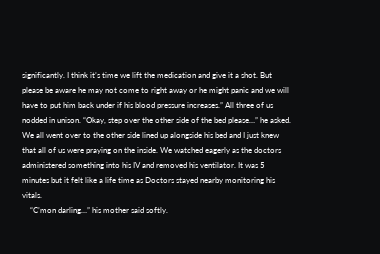significantly. I think it’s time we lift the medication and give it a shot. But please be aware he may not come to right away or he might panic and we will have to put him back under if his blood pressure increases.” All three of us nodded in unison. “Okay, step over the other side of the bed please…” he asked. We all went over to the other side lined up alongside his bed and I just knew that all of us were praying on the inside. We watched eagerly as the doctors administered something into his IV and removed his ventilator. It was 5 minutes but it felt like a life time as Doctors stayed nearby monitoring his vitals.
    “C’mon darling…” his mother said softly.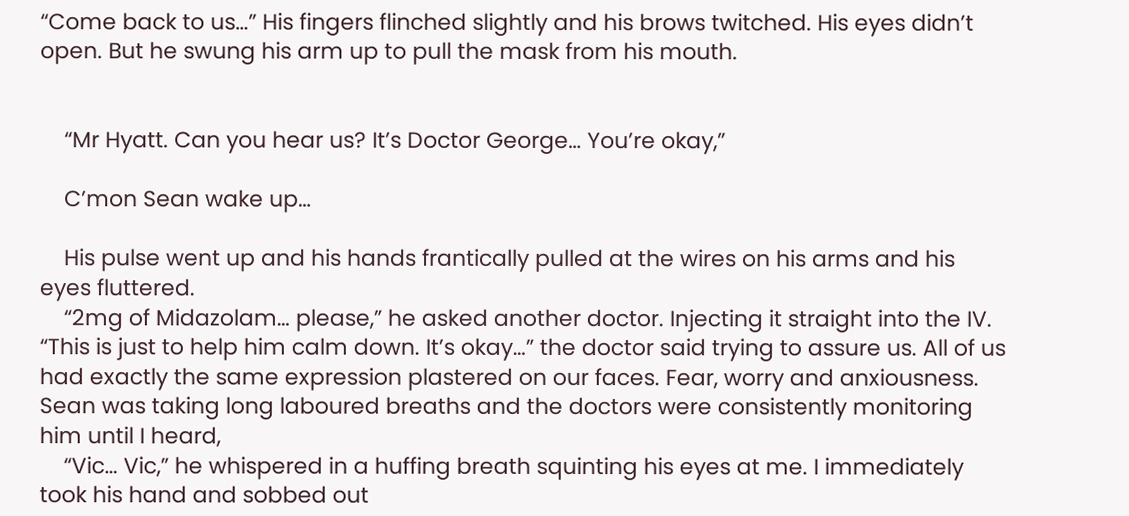“Come back to us…” His fingers flinched slightly and his brows twitched. His eyes didn’t open. But he swung his arm up to pull the mask from his mouth.


    “Mr Hyatt. Can you hear us? It’s Doctor George… You’re okay,”

    C’mon Sean wake up…

    His pulse went up and his hands frantically pulled at the wires on his arms and his eyes fluttered.
    “2mg of Midazolam… please,” he asked another doctor. Injecting it straight into the IV. “This is just to help him calm down. It’s okay…” the doctor said trying to assure us. All of us had exactly the same expression plastered on our faces. Fear, worry and anxiousness. Sean was taking long laboured breaths and the doctors were consistently monitoring him until I heard,
    “Vic… Vic,” he whispered in a huffing breath squinting his eyes at me. I immediately took his hand and sobbed out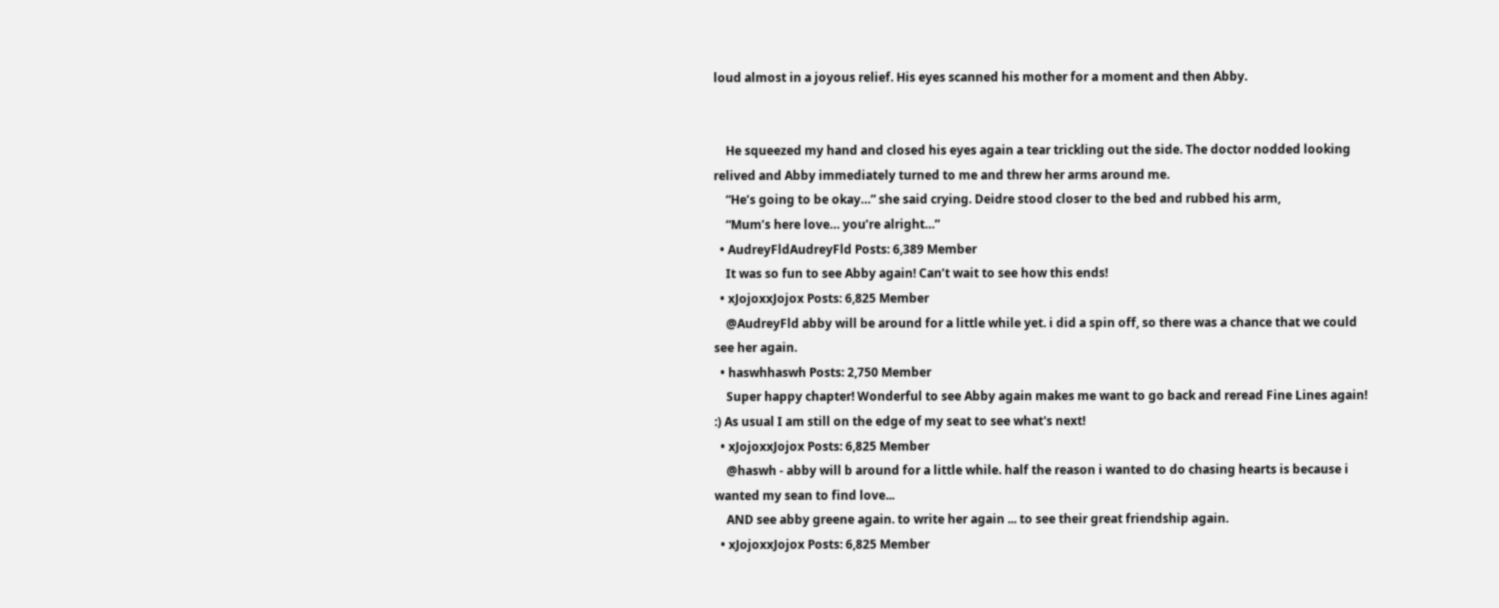loud almost in a joyous relief. His eyes scanned his mother for a moment and then Abby.


    He squeezed my hand and closed his eyes again a tear trickling out the side. The doctor nodded looking relived and Abby immediately turned to me and threw her arms around me.
    “He’s going to be okay…” she said crying. Deidre stood closer to the bed and rubbed his arm,
    “Mum’s here love… you’re alright…”
  • AudreyFldAudreyFld Posts: 6,389 Member
    It was so fun to see Abby again! Can’t wait to see how this ends!
  • xJojoxxJojox Posts: 6,825 Member
    @AudreyFld abby will be around for a little while yet. i did a spin off, so there was a chance that we could see her again.
  • haswhhaswh Posts: 2,750 Member
    Super happy chapter! Wonderful to see Abby again makes me want to go back and reread Fine Lines again! :) As usual I am still on the edge of my seat to see what's next!
  • xJojoxxJojox Posts: 6,825 Member
    @haswh - abby will b around for a little while. half the reason i wanted to do chasing hearts is because i wanted my sean to find love...
    AND see abby greene again. to write her again ... to see their great friendship again.
  • xJojoxxJojox Posts: 6,825 Member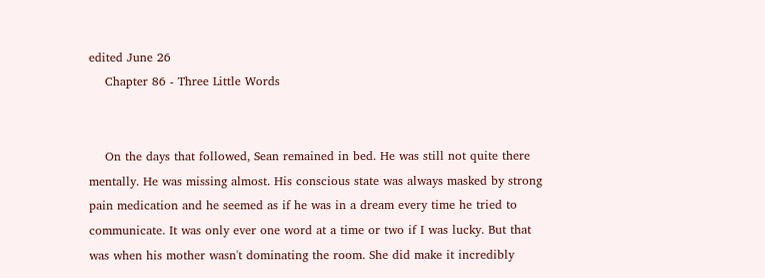edited June 26
    Chapter 86 - Three Little Words


    On the days that followed, Sean remained in bed. He was still not quite there mentally. He was missing almost. His conscious state was always masked by strong pain medication and he seemed as if he was in a dream every time he tried to communicate. It was only ever one word at a time or two if I was lucky. But that was when his mother wasn't dominating the room. She did make it incredibly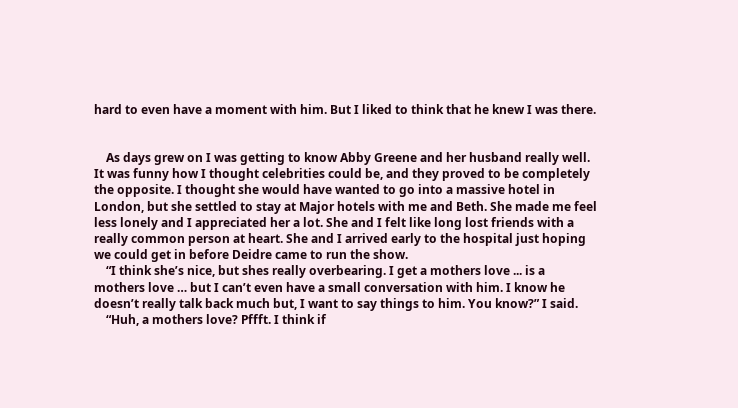hard to even have a moment with him. But I liked to think that he knew I was there.


    As days grew on I was getting to know Abby Greene and her husband really well. It was funny how I thought celebrities could be, and they proved to be completely the opposite. I thought she would have wanted to go into a massive hotel in London, but she settled to stay at Major hotels with me and Beth. She made me feel less lonely and I appreciated her a lot. She and I felt like long lost friends with a really common person at heart. She and I arrived early to the hospital just hoping we could get in before Deidre came to run the show.
    “I think she’s nice, but shes really overbearing. I get a mothers love ... is a mothers love … but I can’t even have a small conversation with him. I know he doesn’t really talk back much but, I want to say things to him. You know?” I said.
    “Huh, a mothers love? Pffft. I think if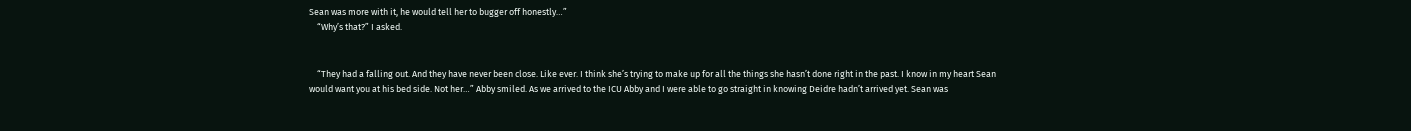Sean was more with it, he would tell her to bugger off honestly…”
    “Why’s that?” I asked.


    “They had a falling out. And they have never been close. Like ever. I think she’s trying to make up for all the things she hasn’t done right in the past. I know in my heart Sean would want you at his bed side. Not her…” Abby smiled. As we arrived to the ICU Abby and I were able to go straight in knowing Deidre hadn’t arrived yet. Sean was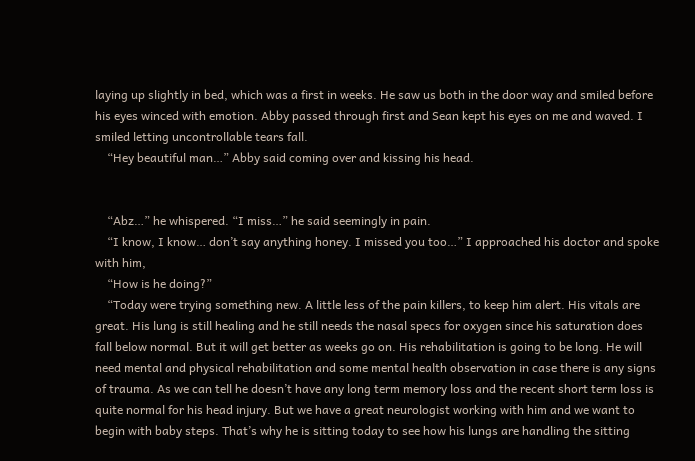laying up slightly in bed, which was a first in weeks. He saw us both in the door way and smiled before his eyes winced with emotion. Abby passed through first and Sean kept his eyes on me and waved. I smiled letting uncontrollable tears fall.
    “Hey beautiful man…” Abby said coming over and kissing his head.


    “Abz…” he whispered. “I miss…” he said seemingly in pain.
    “I know, I know… don’t say anything honey. I missed you too…” I approached his doctor and spoke with him,
    “How is he doing?”
    “Today were trying something new. A little less of the pain killers, to keep him alert. His vitals are great. His lung is still healing and he still needs the nasal specs for oxygen since his saturation does fall below normal. But it will get better as weeks go on. His rehabilitation is going to be long. He will need mental and physical rehabilitation and some mental health observation in case there is any signs of trauma. As we can tell he doesn’t have any long term memory loss and the recent short term loss is quite normal for his head injury. But we have a great neurologist working with him and we want to begin with baby steps. That’s why he is sitting today to see how his lungs are handling the sitting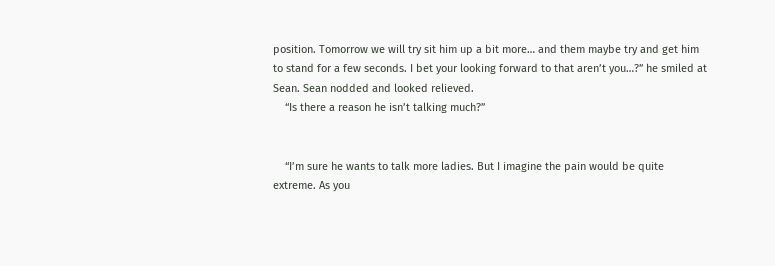position. Tomorrow we will try sit him up a bit more… and them maybe try and get him to stand for a few seconds. I bet your looking forward to that aren’t you…?” he smiled at Sean. Sean nodded and looked relieved.
    “Is there a reason he isn’t talking much?”


    “I’m sure he wants to talk more ladies. But I imagine the pain would be quite extreme. As you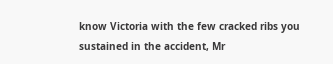know Victoria with the few cracked ribs you sustained in the accident, Mr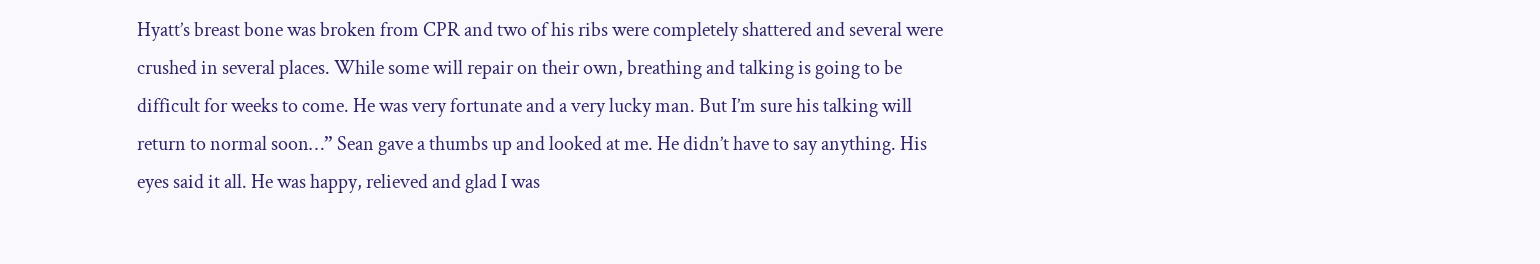Hyatt’s breast bone was broken from CPR and two of his ribs were completely shattered and several were crushed in several places. While some will repair on their own, breathing and talking is going to be difficult for weeks to come. He was very fortunate and a very lucky man. But I’m sure his talking will return to normal soon…” Sean gave a thumbs up and looked at me. He didn’t have to say anything. His eyes said it all. He was happy, relieved and glad I was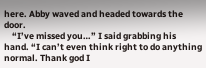here. Abby waved and headed towards the door.
    “I’ve missed you…” I said grabbing his hand. “I can’t even think right to do anything normal. Thank god I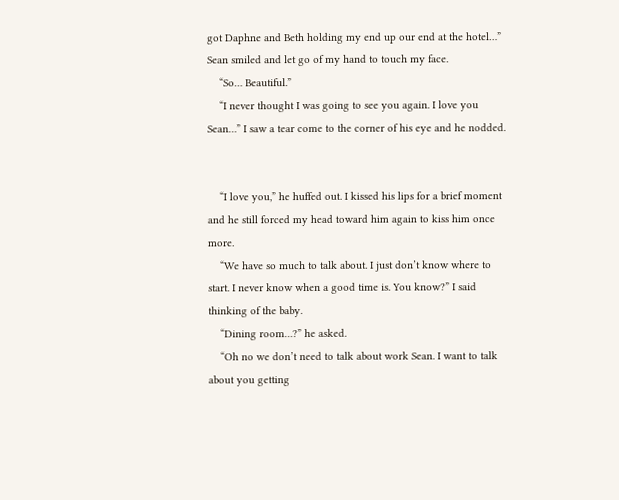got Daphne and Beth holding my end up our end at the hotel…” Sean smiled and let go of my hand to touch my face.
    “So… Beautiful.”
    “I never thought I was going to see you again. I love you Sean…” I saw a tear come to the corner of his eye and he nodded.


    “I love you,” he huffed out. I kissed his lips for a brief moment and he still forced my head toward him again to kiss him once more.
    “We have so much to talk about. I just don’t know where to start. I never know when a good time is. You know?” I said thinking of the baby.
    “Dining room…?” he asked.
    “Oh no we don’t need to talk about work Sean. I want to talk about you getting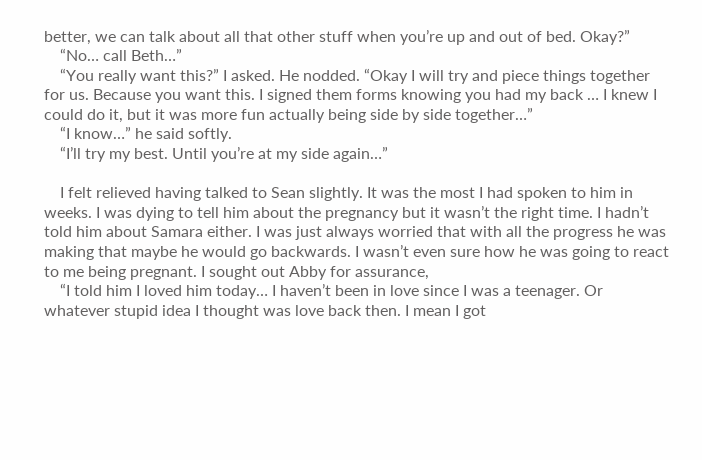better, we can talk about all that other stuff when you’re up and out of bed. Okay?”
    “No… call Beth…”
    “You really want this?” I asked. He nodded. “Okay I will try and piece things together for us. Because you want this. I signed them forms knowing you had my back … I knew I could do it, but it was more fun actually being side by side together…”
    “I know…” he said softly.
    “I’ll try my best. Until you’re at my side again…”

    I felt relieved having talked to Sean slightly. It was the most I had spoken to him in weeks. I was dying to tell him about the pregnancy but it wasn’t the right time. I hadn’t told him about Samara either. I was just always worried that with all the progress he was making that maybe he would go backwards. I wasn’t even sure how he was going to react to me being pregnant. I sought out Abby for assurance,
    “I told him I loved him today… I haven’t been in love since I was a teenager. Or whatever stupid idea I thought was love back then. I mean I got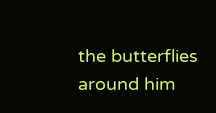the butterflies around him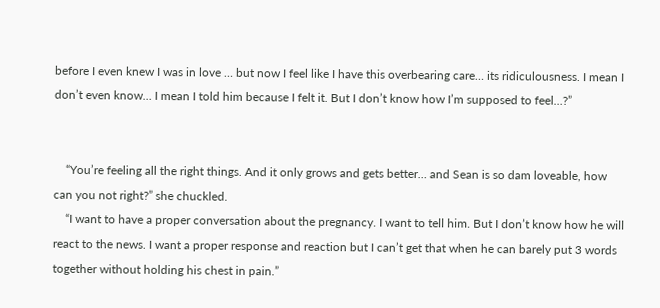before I even knew I was in love … but now I feel like I have this overbearing care… its ridiculousness. I mean I don’t even know… I mean I told him because I felt it. But I don’t know how I’m supposed to feel…?”


    “You’re feeling all the right things. And it only grows and gets better… and Sean is so dam loveable, how can you not right?” she chuckled.
    “I want to have a proper conversation about the pregnancy. I want to tell him. But I don’t know how he will react to the news. I want a proper response and reaction but I can’t get that when he can barely put 3 words together without holding his chest in pain.”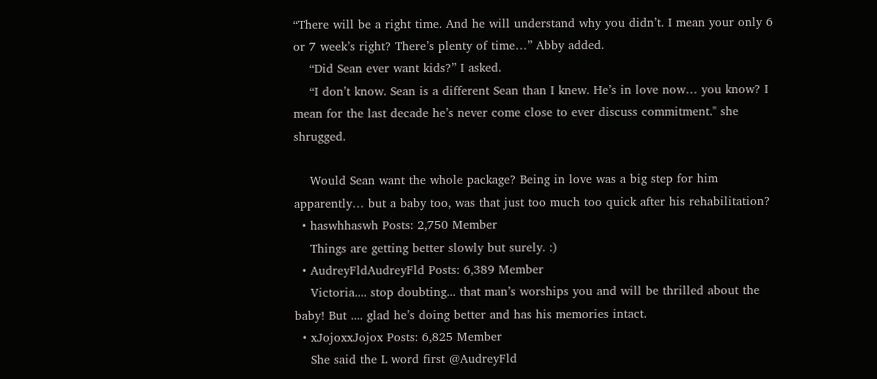“There will be a right time. And he will understand why you didn’t. I mean your only 6 or 7 week’s right? There’s plenty of time…” Abby added.
    “Did Sean ever want kids?” I asked.
    “I don’t know. Sean is a different Sean than I knew. He’s in love now… you know? I mean for the last decade he’s never come close to ever discuss commitment." she shrugged.

    Would Sean want the whole package? Being in love was a big step for him apparently… but a baby too, was that just too much too quick after his rehabilitation?
  • haswhhaswh Posts: 2,750 Member
    Things are getting better slowly but surely. :)
  • AudreyFldAudreyFld Posts: 6,389 Member
    Victoria.... stop doubting... that man’s worships you and will be thrilled about the baby! But .... glad he’s doing better and has his memories intact.
  • xJojoxxJojox Posts: 6,825 Member
    She said the L word first @AudreyFld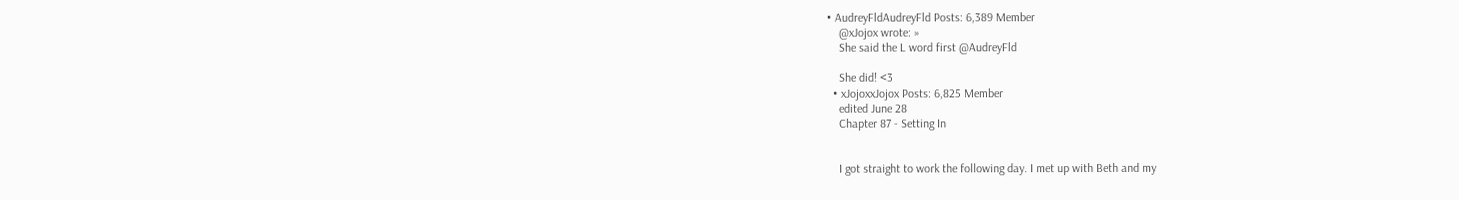• AudreyFldAudreyFld Posts: 6,389 Member
    @xJojox wrote: »
    She said the L word first @AudreyFld

    She did! <3
  • xJojoxxJojox Posts: 6,825 Member
    edited June 28
    Chapter 87 - Setting In


    I got straight to work the following day. I met up with Beth and my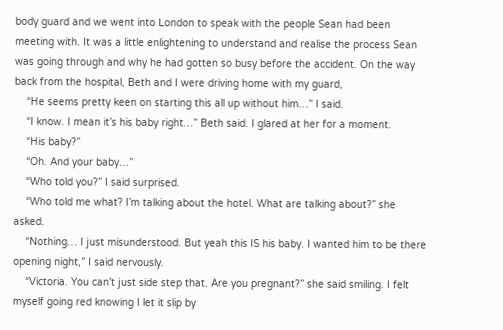body guard and we went into London to speak with the people Sean had been meeting with. It was a little enlightening to understand and realise the process Sean was going through and why he had gotten so busy before the accident. On the way back from the hospital, Beth and I were driving home with my guard,
    “He seems pretty keen on starting this all up without him…” I said.
    “I know. I mean it’s his baby right…” Beth said. I glared at her for a moment.
    “His baby?”
    “Oh. And your baby…”
    “Who told you?” I said surprised.
    “Who told me what? I’m talking about the hotel. What are talking about?” she asked.
    “Nothing… I just misunderstood. But yeah this IS his baby. I wanted him to be there opening night,” I said nervously.
    “Victoria. You can’t just side step that. Are you pregnant?” she said smiling. I felt myself going red knowing I let it slip by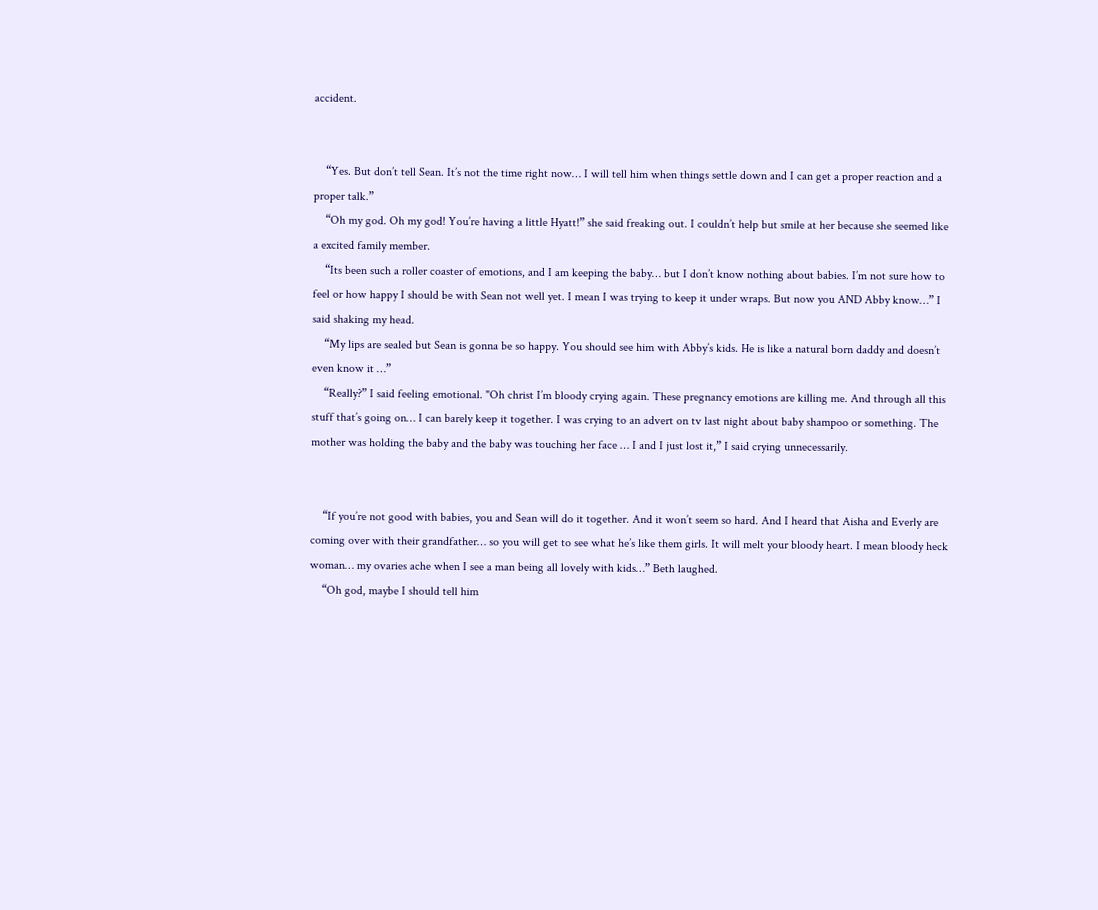accident.


    “Yes. But don’t tell Sean. It’s not the time right now… I will tell him when things settle down and I can get a proper reaction and a proper talk.”
    “Oh my god. Oh my god! You’re having a little Hyatt!” she said freaking out. I couldn’t help but smile at her because she seemed like a excited family member.
    “Its been such a roller coaster of emotions, and I am keeping the baby… but I don’t know nothing about babies. I’m not sure how to feel or how happy I should be with Sean not well yet. I mean I was trying to keep it under wraps. But now you AND Abby know…” I said shaking my head.
    “My lips are sealed but Sean is gonna be so happy. You should see him with Abby’s kids. He is like a natural born daddy and doesn’t even know it …”
    “Really?” I said feeling emotional. "Oh christ I’m bloody crying again. These pregnancy emotions are killing me. And through all this stuff that’s going on… I can barely keep it together. I was crying to an advert on tv last night about baby shampoo or something. The mother was holding the baby and the baby was touching her face … I and I just lost it,” I said crying unnecessarily.


    “If you’re not good with babies, you and Sean will do it together. And it won’t seem so hard. And I heard that Aisha and Everly are coming over with their grandfather… so you will get to see what he’s like them girls. It will melt your bloody heart. I mean bloody heck woman… my ovaries ache when I see a man being all lovely with kids…” Beth laughed.
    “Oh god, maybe I should tell him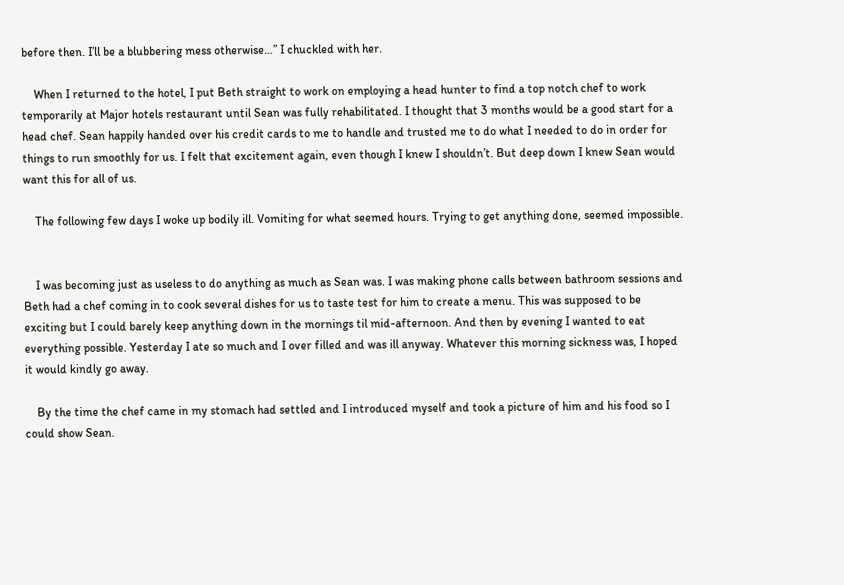before then. I’ll be a blubbering mess otherwise…” I chuckled with her.

    When I returned to the hotel, I put Beth straight to work on employing a head hunter to find a top notch chef to work temporarily at Major hotels restaurant until Sean was fully rehabilitated. I thought that 3 months would be a good start for a head chef. Sean happily handed over his credit cards to me to handle and trusted me to do what I needed to do in order for things to run smoothly for us. I felt that excitement again, even though I knew I shouldn’t. But deep down I knew Sean would want this for all of us.

    The following few days I woke up bodily ill. Vomiting for what seemed hours. Trying to get anything done, seemed impossible.


    I was becoming just as useless to do anything as much as Sean was. I was making phone calls between bathroom sessions and Beth had a chef coming in to cook several dishes for us to taste test for him to create a menu. This was supposed to be exciting but I could barely keep anything down in the mornings til mid-afternoon. And then by evening I wanted to eat everything possible. Yesterday I ate so much and I over filled and was ill anyway. Whatever this morning sickness was, I hoped it would kindly go away.

    By the time the chef came in my stomach had settled and I introduced myself and took a picture of him and his food so I could show Sean.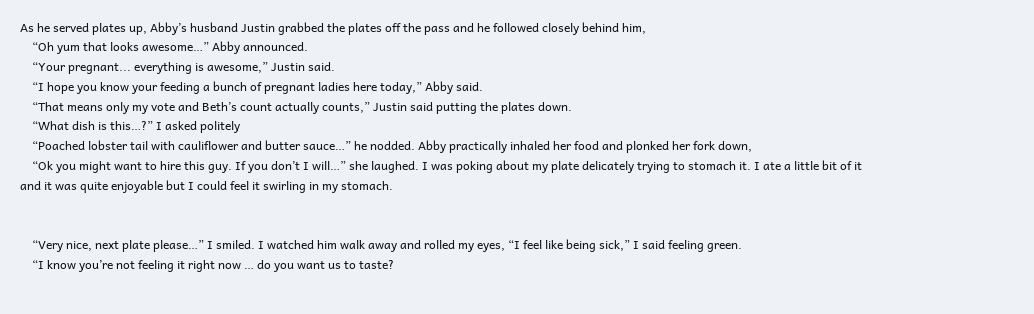As he served plates up, Abby’s husband Justin grabbed the plates off the pass and he followed closely behind him,
    “Oh yum that looks awesome…” Abby announced.
    “Your pregnant... everything is awesome,” Justin said.
    “I hope you know your feeding a bunch of pregnant ladies here today,” Abby said.
    “That means only my vote and Beth’s count actually counts,” Justin said putting the plates down.
    “What dish is this…?” I asked politely
    “Poached lobster tail with cauliflower and butter sauce…” he nodded. Abby practically inhaled her food and plonked her fork down,
    “Ok you might want to hire this guy. If you don’t I will…” she laughed. I was poking about my plate delicately trying to stomach it. I ate a little bit of it and it was quite enjoyable but I could feel it swirling in my stomach.


    “Very nice, next plate please…” I smiled. I watched him walk away and rolled my eyes, “I feel like being sick,” I said feeling green.
    “I know you’re not feeling it right now … do you want us to taste?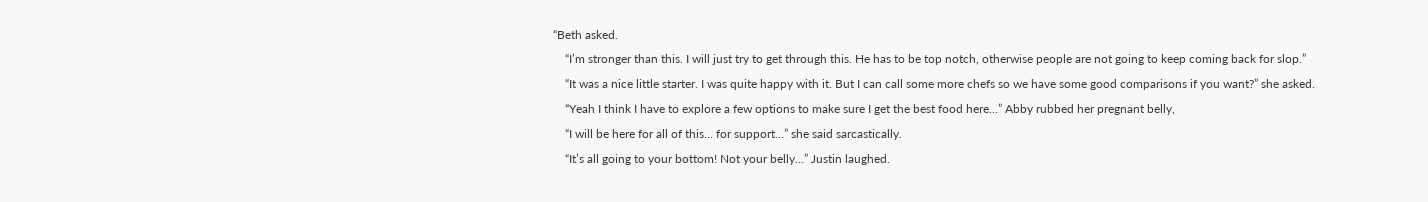“Beth asked.
    “I’m stronger than this. I will just try to get through this. He has to be top notch, otherwise people are not going to keep coming back for slop.”
    “It was a nice little starter. I was quite happy with it. But I can call some more chefs so we have some good comparisons if you want?” she asked.
    “Yeah I think I have to explore a few options to make sure I get the best food here…” Abby rubbed her pregnant belly,
    “I will be here for all of this… for support…” she said sarcastically.
    “It’s all going to your bottom! Not your belly…” Justin laughed.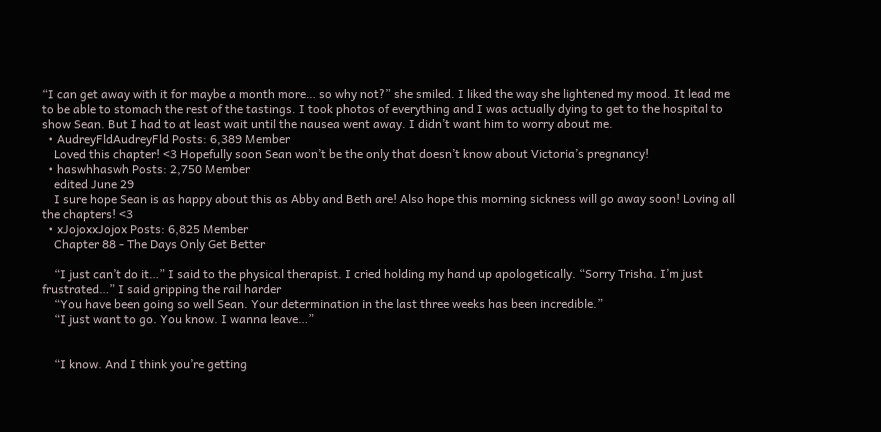“I can get away with it for maybe a month more… so why not?” she smiled. I liked the way she lightened my mood. It lead me to be able to stomach the rest of the tastings. I took photos of everything and I was actually dying to get to the hospital to show Sean. But I had to at least wait until the nausea went away. I didn’t want him to worry about me.
  • AudreyFldAudreyFld Posts: 6,389 Member
    Loved this chapter! <3 Hopefully soon Sean won’t be the only that doesn’t know about Victoria’s pregnancy!
  • haswhhaswh Posts: 2,750 Member
    edited June 29
    I sure hope Sean is as happy about this as Abby and Beth are! Also hope this morning sickness will go away soon! Loving all the chapters! <3
  • xJojoxxJojox Posts: 6,825 Member
    Chapter 88 - The Days Only Get Better

    “I just can’t do it…” I said to the physical therapist. I cried holding my hand up apologetically. “Sorry Trisha. I’m just frustrated…” I said gripping the rail harder
    “You have been going so well Sean. Your determination in the last three weeks has been incredible.”
    “I just want to go. You know. I wanna leave…”


    “I know. And I think you’re getting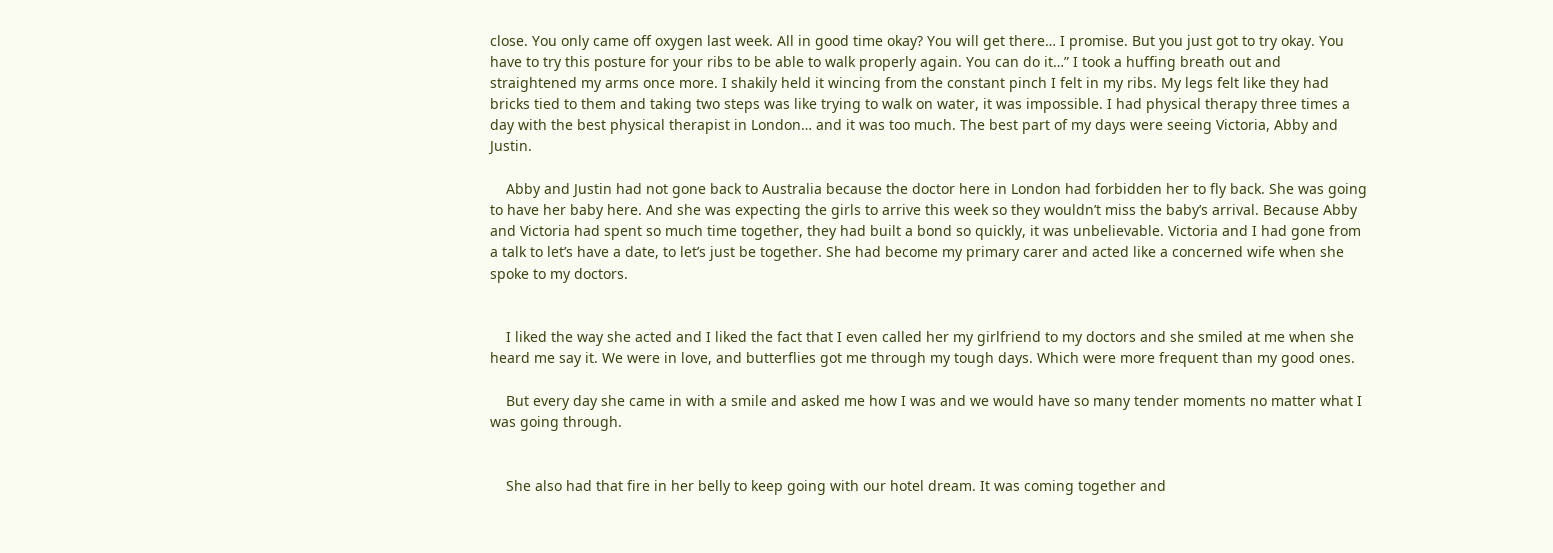close. You only came off oxygen last week. All in good time okay? You will get there… I promise. But you just got to try okay. You have to try this posture for your ribs to be able to walk properly again. You can do it…” I took a huffing breath out and straightened my arms once more. I shakily held it wincing from the constant pinch I felt in my ribs. My legs felt like they had bricks tied to them and taking two steps was like trying to walk on water, it was impossible. I had physical therapy three times a day with the best physical therapist in London… and it was too much. The best part of my days were seeing Victoria, Abby and Justin.

    Abby and Justin had not gone back to Australia because the doctor here in London had forbidden her to fly back. She was going to have her baby here. And she was expecting the girls to arrive this week so they wouldn’t miss the baby’s arrival. Because Abby and Victoria had spent so much time together, they had built a bond so quickly, it was unbelievable. Victoria and I had gone from a talk to let’s have a date, to let’s just be together. She had become my primary carer and acted like a concerned wife when she spoke to my doctors.


    I liked the way she acted and I liked the fact that I even called her my girlfriend to my doctors and she smiled at me when she heard me say it. We were in love, and butterflies got me through my tough days. Which were more frequent than my good ones.

    But every day she came in with a smile and asked me how I was and we would have so many tender moments no matter what I was going through.


    She also had that fire in her belly to keep going with our hotel dream. It was coming together and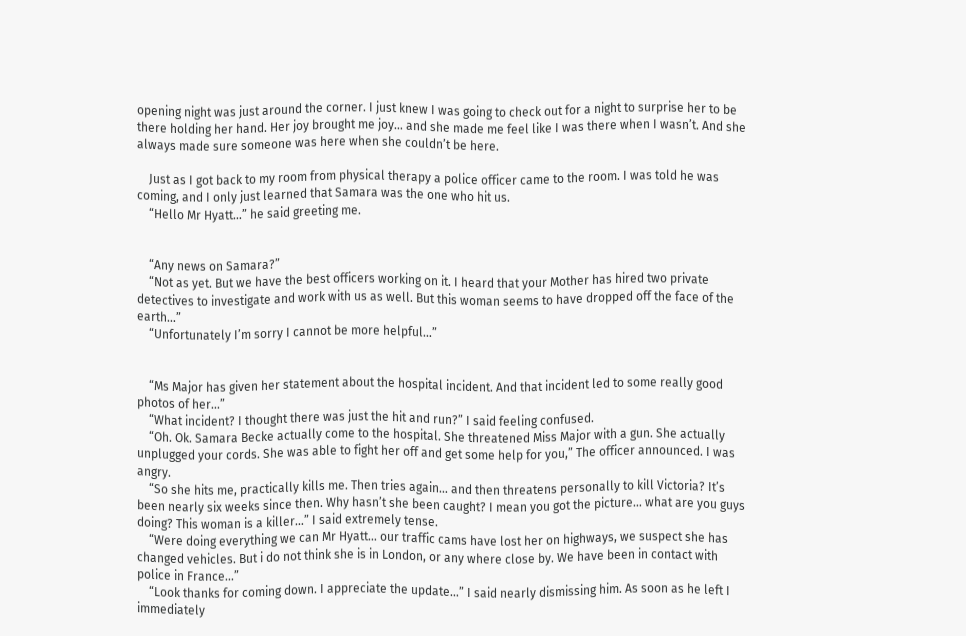opening night was just around the corner. I just knew I was going to check out for a night to surprise her to be there holding her hand. Her joy brought me joy… and she made me feel like I was there when I wasn’t. And she always made sure someone was here when she couldn’t be here.

    Just as I got back to my room from physical therapy a police officer came to the room. I was told he was coming, and I only just learned that Samara was the one who hit us.
    “Hello Mr Hyatt…” he said greeting me.


    “Any news on Samara?”
    “Not as yet. But we have the best officers working on it. I heard that your Mother has hired two private detectives to investigate and work with us as well. But this woman seems to have dropped off the face of the earth…”
    “Unfortunately I’m sorry I cannot be more helpful…”


    “Ms Major has given her statement about the hospital incident. And that incident led to some really good photos of her...”
    “What incident? I thought there was just the hit and run?” I said feeling confused.
    “Oh. Ok. Samara Becke actually come to the hospital. She threatened Miss Major with a gun. She actually unplugged your cords. She was able to fight her off and get some help for you,” The officer announced. I was angry.
    “So she hits me, practically kills me. Then tries again… and then threatens personally to kill Victoria? It’s been nearly six weeks since then. Why hasn’t she been caught? I mean you got the picture… what are you guys doing? This woman is a killer…” I said extremely tense.
    “Were doing everything we can Mr Hyatt… our traffic cams have lost her on highways, we suspect she has changed vehicles. But i do not think she is in London, or any where close by. We have been in contact with police in France...”
    “Look thanks for coming down. I appreciate the update…” I said nearly dismissing him. As soon as he left I immediately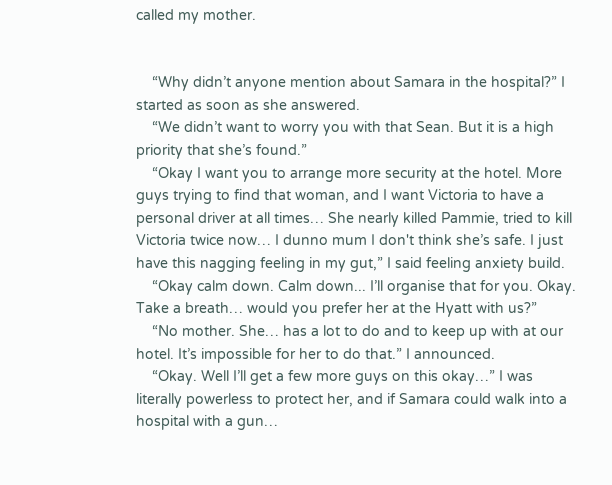called my mother.


    “Why didn’t anyone mention about Samara in the hospital?” I started as soon as she answered.
    “We didn’t want to worry you with that Sean. But it is a high priority that she’s found.”
    “Okay I want you to arrange more security at the hotel. More guys trying to find that woman, and I want Victoria to have a personal driver at all times… She nearly killed Pammie, tried to kill Victoria twice now… I dunno mum I don't think she’s safe. I just have this nagging feeling in my gut,” I said feeling anxiety build.
    “Okay calm down. Calm down... I’ll organise that for you. Okay. Take a breath… would you prefer her at the Hyatt with us?”
    “No mother. She… has a lot to do and to keep up with at our hotel. It’s impossible for her to do that.” I announced.
    “Okay. Well I’ll get a few more guys on this okay…” I was literally powerless to protect her, and if Samara could walk into a hospital with a gun…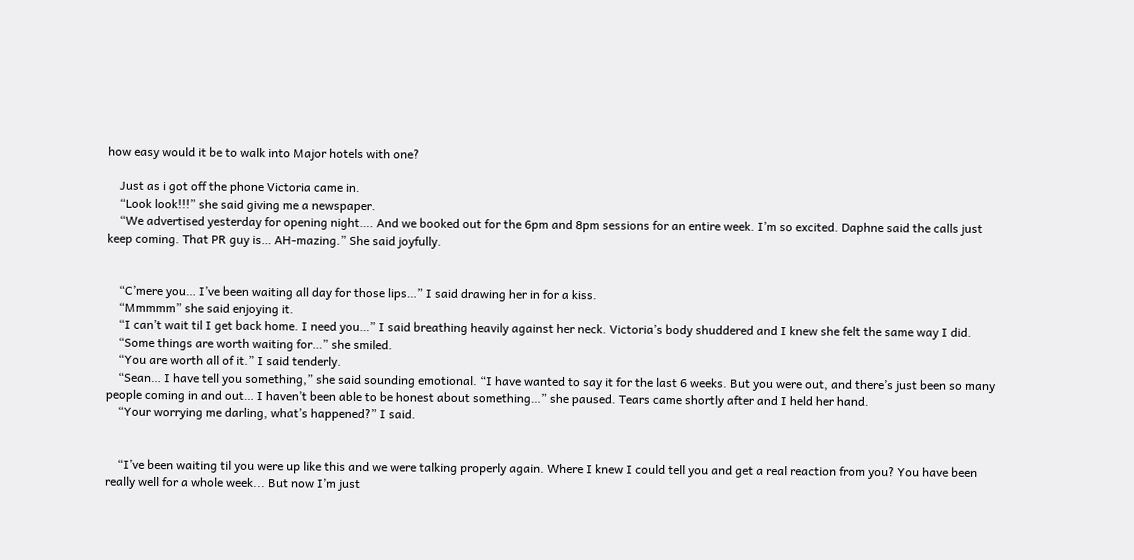how easy would it be to walk into Major hotels with one?

    Just as i got off the phone Victoria came in.
    “Look look!!!” she said giving me a newspaper.
    “We advertised yesterday for opening night…. And we booked out for the 6pm and 8pm sessions for an entire week. I’m so excited. Daphne said the calls just keep coming. That PR guy is… AH-mazing.” She said joyfully.


    “C’mere you… I’ve been waiting all day for those lips…” I said drawing her in for a kiss.
    “Mmmmm” she said enjoying it.
    “I can’t wait til I get back home. I need you…” I said breathing heavily against her neck. Victoria’s body shuddered and I knew she felt the same way I did.
    “Some things are worth waiting for…” she smiled.
    “You are worth all of it.” I said tenderly.
    “Sean… I have tell you something,” she said sounding emotional. “I have wanted to say it for the last 6 weeks. But you were out, and there’s just been so many people coming in and out… I haven’t been able to be honest about something…” she paused. Tears came shortly after and I held her hand.
    “Your worrying me darling, what’s happened?” I said.


    “I’ve been waiting til you were up like this and we were talking properly again. Where I knew I could tell you and get a real reaction from you? You have been really well for a whole week... But now I’m just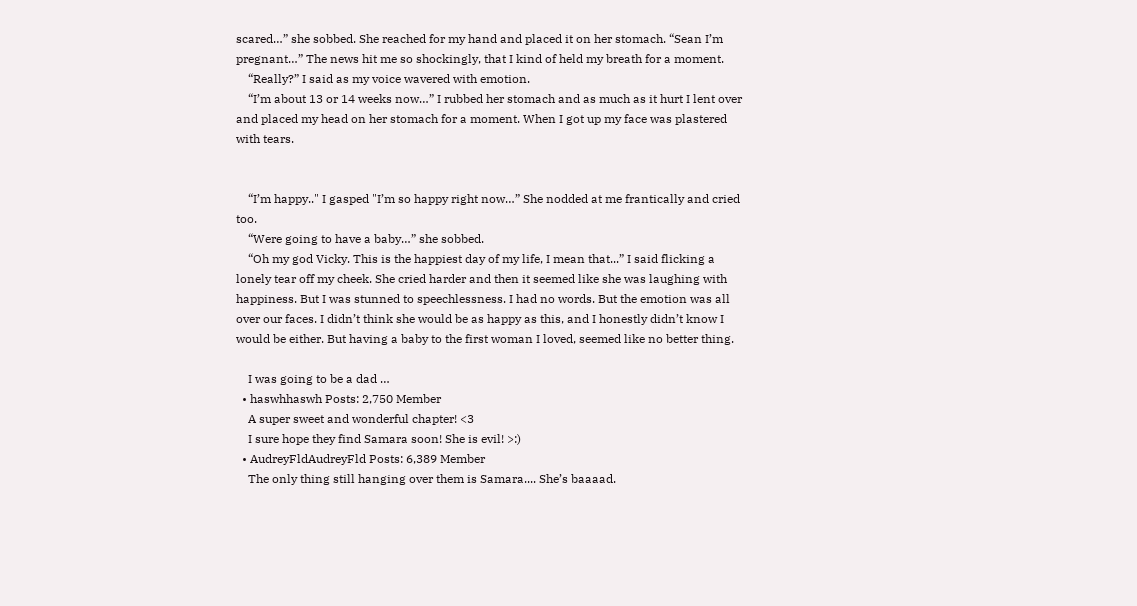scared…” she sobbed. She reached for my hand and placed it on her stomach. “Sean I’m pregnant…” The news hit me so shockingly, that I kind of held my breath for a moment.
    “Really?” I said as my voice wavered with emotion.
    “I’m about 13 or 14 weeks now…” I rubbed her stomach and as much as it hurt I lent over and placed my head on her stomach for a moment. When I got up my face was plastered with tears.


    “I’m happy.." I gasped "I’m so happy right now…” She nodded at me frantically and cried too.
    “Were going to have a baby…” she sobbed.
    “Oh my god Vicky. This is the happiest day of my life, I mean that...” I said flicking a lonely tear off my cheek. She cried harder and then it seemed like she was laughing with happiness. But I was stunned to speechlessness. I had no words. But the emotion was all over our faces. I didn’t think she would be as happy as this, and I honestly didn’t know I would be either. But having a baby to the first woman I loved, seemed like no better thing.

    I was going to be a dad …
  • haswhhaswh Posts: 2,750 Member
    A super sweet and wonderful chapter! <3
    I sure hope they find Samara soon! She is evil! >:)
  • AudreyFldAudreyFld Posts: 6,389 Member
    The only thing still hanging over them is Samara.... She’s baaaad.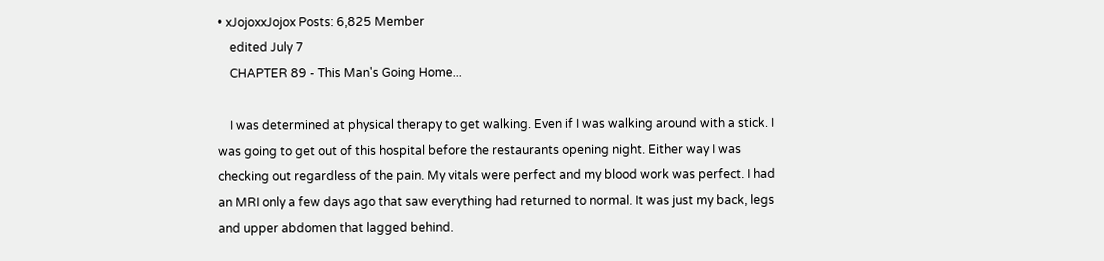• xJojoxxJojox Posts: 6,825 Member
    edited July 7
    CHAPTER 89 - This Man's Going Home...

    I was determined at physical therapy to get walking. Even if I was walking around with a stick. I was going to get out of this hospital before the restaurants opening night. Either way I was checking out regardless of the pain. My vitals were perfect and my blood work was perfect. I had an MRI only a few days ago that saw everything had returned to normal. It was just my back, legs and upper abdomen that lagged behind.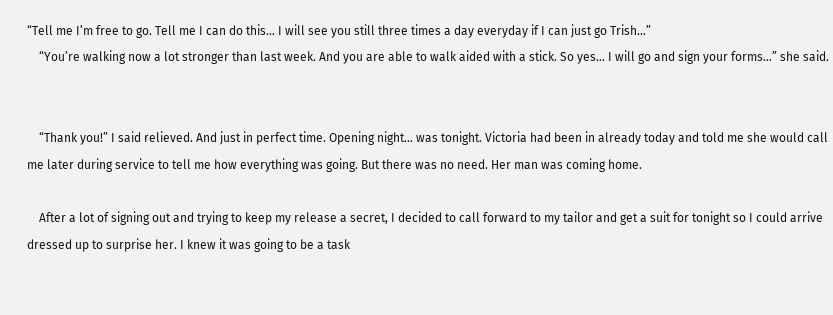“Tell me I’m free to go. Tell me I can do this… I will see you still three times a day everyday if I can just go Trish…”
    “You’re walking now a lot stronger than last week. And you are able to walk aided with a stick. So yes… I will go and sign your forms…” she said.


    “Thank you!” I said relieved. And just in perfect time. Opening night… was tonight. Victoria had been in already today and told me she would call me later during service to tell me how everything was going. But there was no need. Her man was coming home.

    After a lot of signing out and trying to keep my release a secret, I decided to call forward to my tailor and get a suit for tonight so I could arrive dressed up to surprise her. I knew it was going to be a task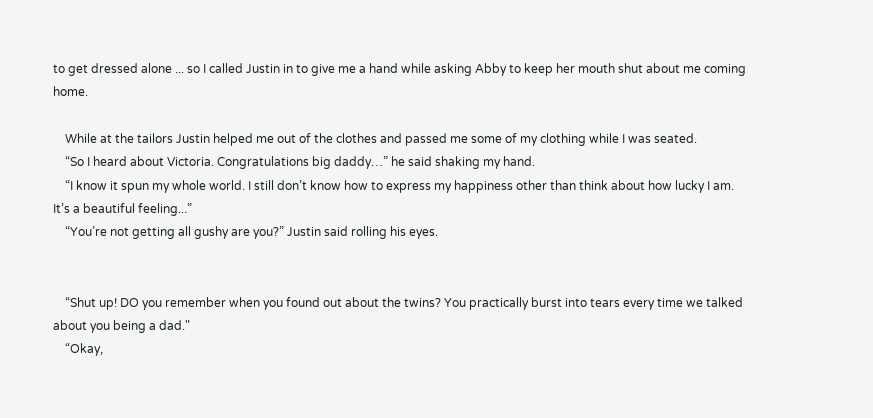to get dressed alone ... so I called Justin in to give me a hand while asking Abby to keep her mouth shut about me coming home.

    While at the tailors Justin helped me out of the clothes and passed me some of my clothing while I was seated.
    “So I heard about Victoria. Congratulations big daddy…” he said shaking my hand.
    “I know it spun my whole world. I still don’t know how to express my happiness other than think about how lucky I am. It’s a beautiful feeling...”
    “You’re not getting all gushy are you?” Justin said rolling his eyes.


    “Shut up! DO you remember when you found out about the twins? You practically burst into tears every time we talked about you being a dad."
    “Okay,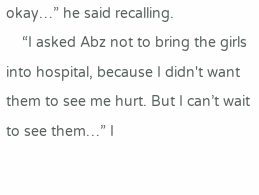okay…” he said recalling.
    “I asked Abz not to bring the girls into hospital, because I didn't want them to see me hurt. But I can’t wait to see them…” I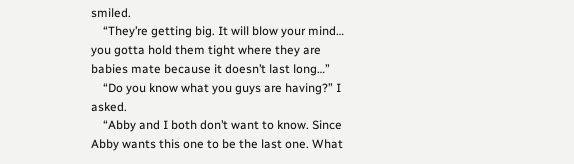smiled.
    “They’re getting big. It will blow your mind… you gotta hold them tight where they are babies mate because it doesn’t last long…”
    “Do you know what you guys are having?” I asked.
    “Abby and I both don’t want to know. Since Abby wants this one to be the last one. What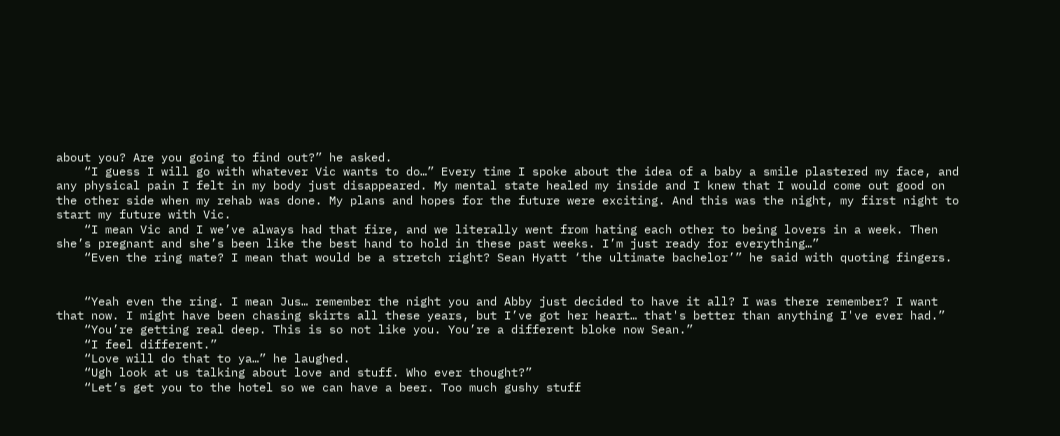about you? Are you going to find out?” he asked.
    “I guess I will go with whatever Vic wants to do…” Every time I spoke about the idea of a baby a smile plastered my face, and any physical pain I felt in my body just disappeared. My mental state healed my inside and I knew that I would come out good on the other side when my rehab was done. My plans and hopes for the future were exciting. And this was the night, my first night to start my future with Vic.
    “I mean Vic and I we’ve always had that fire, and we literally went from hating each other to being lovers in a week. Then she’s pregnant and she’s been like the best hand to hold in these past weeks. I’m just ready for everything…”
    “Even the ring mate? I mean that would be a stretch right? Sean Hyatt ‘the ultimate bachelor’” he said with quoting fingers.


    “Yeah even the ring. I mean Jus… remember the night you and Abby just decided to have it all? I was there remember? I want that now. I might have been chasing skirts all these years, but I’ve got her heart… that's better than anything I've ever had.”
    “You’re getting real deep. This is so not like you. You’re a different bloke now Sean.”
    “I feel different.”
    “Love will do that to ya…” he laughed.
    “Ugh look at us talking about love and stuff. Who ever thought?”
    “Let’s get you to the hotel so we can have a beer. Too much gushy stuff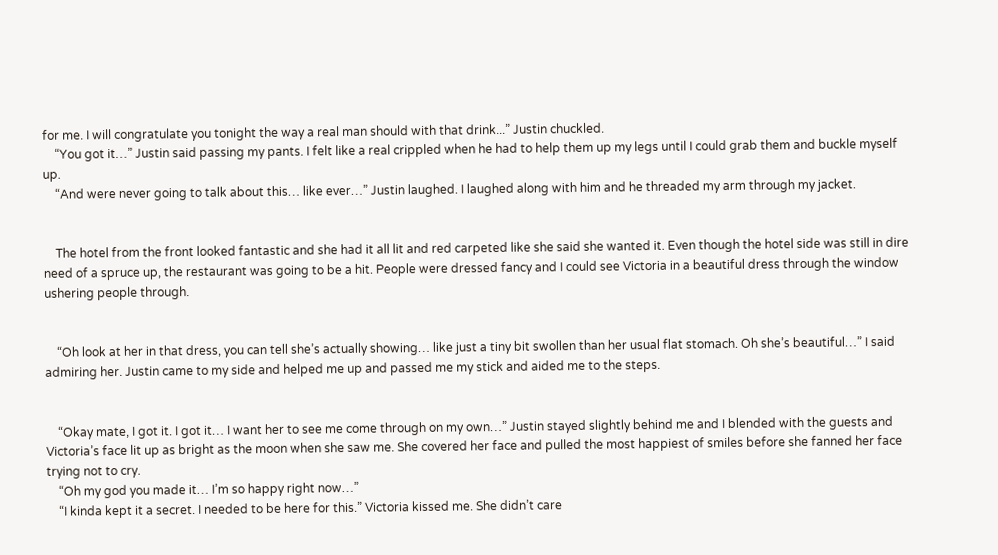for me. I will congratulate you tonight the way a real man should with that drink...” Justin chuckled.
    “You got it…” Justin said passing my pants. I felt like a real crippled when he had to help them up my legs until I could grab them and buckle myself up.
    “And were never going to talk about this… like ever…” Justin laughed. I laughed along with him and he threaded my arm through my jacket.


    The hotel from the front looked fantastic and she had it all lit and red carpeted like she said she wanted it. Even though the hotel side was still in dire need of a spruce up, the restaurant was going to be a hit. People were dressed fancy and I could see Victoria in a beautiful dress through the window ushering people through.


    “Oh look at her in that dress, you can tell she’s actually showing… like just a tiny bit swollen than her usual flat stomach. Oh she’s beautiful…” I said admiring her. Justin came to my side and helped me up and passed me my stick and aided me to the steps.


    “Okay mate, I got it. I got it… I want her to see me come through on my own…” Justin stayed slightly behind me and I blended with the guests and Victoria’s face lit up as bright as the moon when she saw me. She covered her face and pulled the most happiest of smiles before she fanned her face trying not to cry.
    “Oh my god you made it… I’m so happy right now…”
    “I kinda kept it a secret. I needed to be here for this.” Victoria kissed me. She didn’t care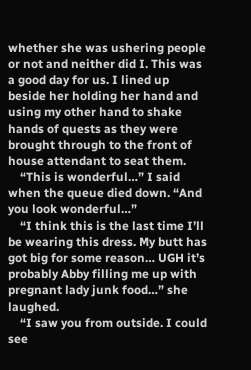whether she was ushering people or not and neither did I. This was a good day for us. I lined up beside her holding her hand and using my other hand to shake hands of quests as they were brought through to the front of house attendant to seat them.
    “This is wonderful…” I said when the queue died down. “And you look wonderful…”
    “I think this is the last time I’ll be wearing this dress. My butt has got big for some reason… UGH it’s probably Abby filling me up with pregnant lady junk food…” she laughed.
    “I saw you from outside. I could see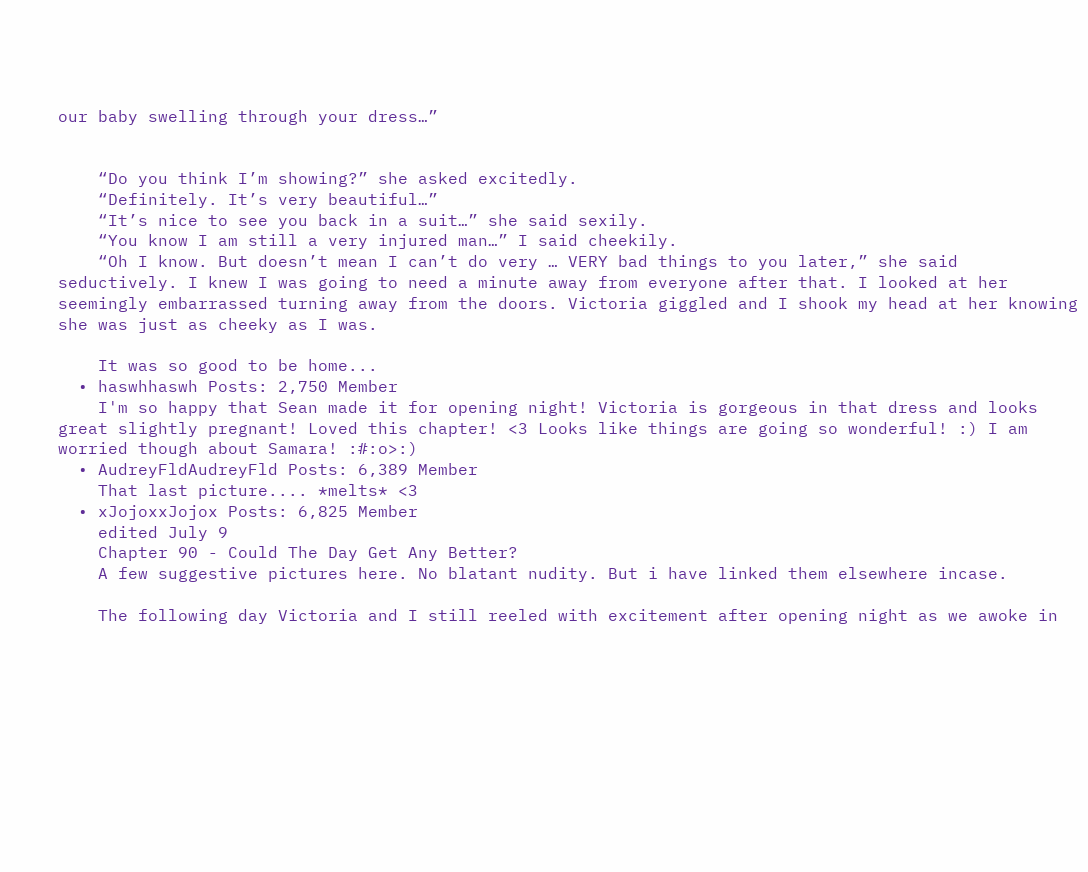our baby swelling through your dress…”


    “Do you think I’m showing?” she asked excitedly.
    “Definitely. It’s very beautiful…”
    “It’s nice to see you back in a suit…” she said sexily.
    “You know I am still a very injured man…” I said cheekily.
    “Oh I know. But doesn’t mean I can’t do very … VERY bad things to you later,” she said seductively. I knew I was going to need a minute away from everyone after that. I looked at her seemingly embarrassed turning away from the doors. Victoria giggled and I shook my head at her knowing she was just as cheeky as I was.

    It was so good to be home...
  • haswhhaswh Posts: 2,750 Member
    I'm so happy that Sean made it for opening night! Victoria is gorgeous in that dress and looks great slightly pregnant! Loved this chapter! <3 Looks like things are going so wonderful! :) I am worried though about Samara! :#:o>:)
  • AudreyFldAudreyFld Posts: 6,389 Member
    That last picture.... *melts* <3
  • xJojoxxJojox Posts: 6,825 Member
    edited July 9
    Chapter 90 - Could The Day Get Any Better?
    A few suggestive pictures here. No blatant nudity. But i have linked them elsewhere incase.

    The following day Victoria and I still reeled with excitement after opening night as we awoke in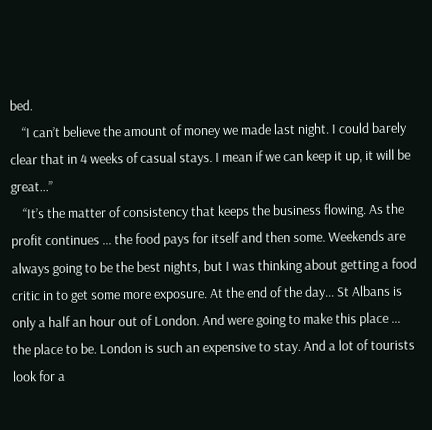bed.
    “I can’t believe the amount of money we made last night. I could barely clear that in 4 weeks of casual stays. I mean if we can keep it up, it will be great…”
    “It’s the matter of consistency that keeps the business flowing. As the profit continues ... the food pays for itself and then some. Weekends are always going to be the best nights, but I was thinking about getting a food critic in to get some more exposure. At the end of the day... St Albans is only a half an hour out of London. And were going to make this place … the place to be. London is such an expensive to stay. And a lot of tourists look for a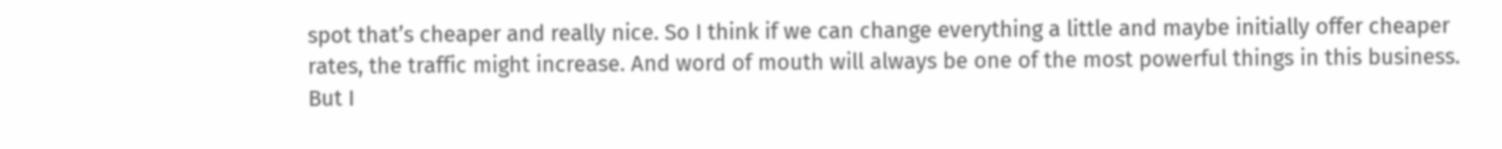spot that’s cheaper and really nice. So I think if we can change everything a little and maybe initially offer cheaper rates, the traffic might increase. And word of mouth will always be one of the most powerful things in this business. But I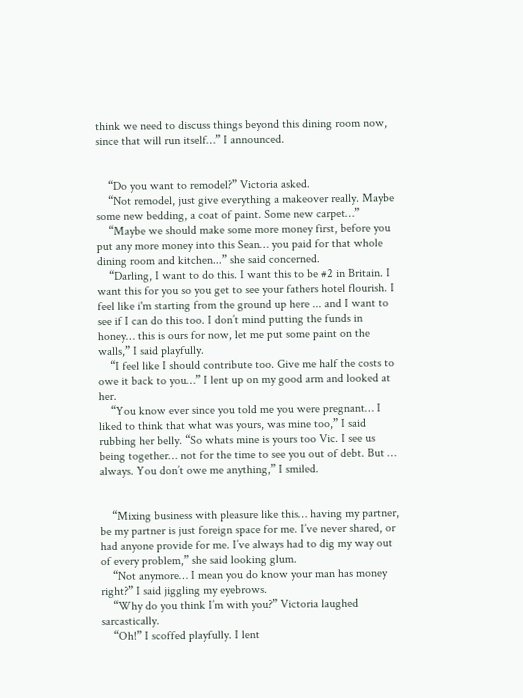think we need to discuss things beyond this dining room now, since that will run itself…” I announced.


    “Do you want to remodel?” Victoria asked.
    “Not remodel, just give everything a makeover really. Maybe some new bedding, a coat of paint. Some new carpet…”
    “Maybe we should make some more money first, before you put any more money into this Sean… you paid for that whole dining room and kitchen...” she said concerned.
    “Darling, I want to do this. I want this to be #2 in Britain. I want this for you so you get to see your fathers hotel flourish. I feel like i'm starting from the ground up here ... and I want to see if I can do this too. I don’t mind putting the funds in honey… this is ours for now, let me put some paint on the walls,” I said playfully.
    “I feel like I should contribute too. Give me half the costs to owe it back to you…” I lent up on my good arm and looked at her.
    “You know ever since you told me you were pregnant… I liked to think that what was yours, was mine too,” I said rubbing her belly. “So whats mine is yours too Vic. I see us being together… not for the time to see you out of debt. But … always. You don’t owe me anything,” I smiled.


    “Mixing business with pleasure like this… having my partner, be my partner is just foreign space for me. I’ve never shared, or had anyone provide for me. I’ve always had to dig my way out of every problem,” she said looking glum.
    “Not anymore… I mean you do know your man has money right?” I said jiggling my eyebrows.
    “Why do you think I’m with you?” Victoria laughed sarcastically.
    “Oh!” I scoffed playfully. I lent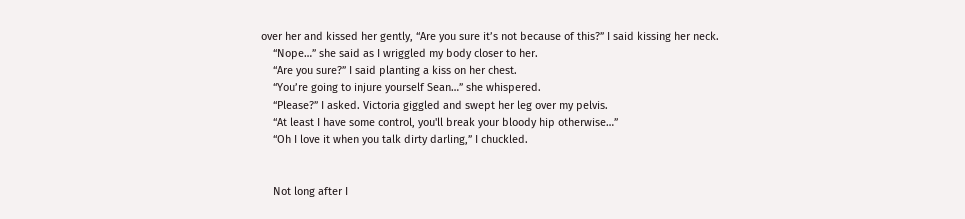over her and kissed her gently, “Are you sure it’s not because of this?” I said kissing her neck.
    “Nope…” she said as I wriggled my body closer to her.
    “Are you sure?” I said planting a kiss on her chest.
    “You’re going to injure yourself Sean…” she whispered.
    “Please?” I asked. Victoria giggled and swept her leg over my pelvis.
    “At least I have some control, you'll break your bloody hip otherwise…”
    “Oh I love it when you talk dirty darling,” I chuckled.


    Not long after I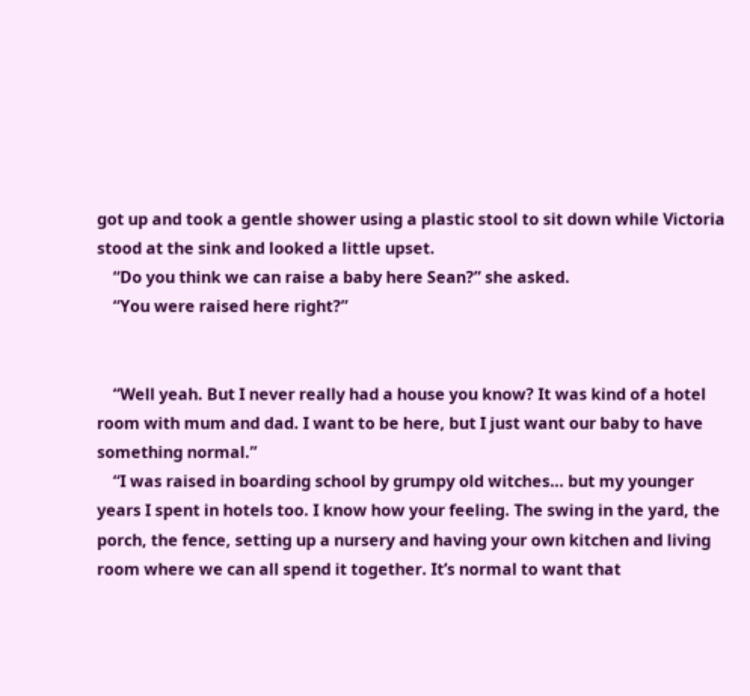got up and took a gentle shower using a plastic stool to sit down while Victoria stood at the sink and looked a little upset.
    “Do you think we can raise a baby here Sean?” she asked.
    “You were raised here right?”


    “Well yeah. But I never really had a house you know? It was kind of a hotel room with mum and dad. I want to be here, but I just want our baby to have something normal.”
    “I was raised in boarding school by grumpy old witches… but my younger years I spent in hotels too. I know how your feeling. The swing in the yard, the porch, the fence, setting up a nursery and having your own kitchen and living room where we can all spend it together. It’s normal to want that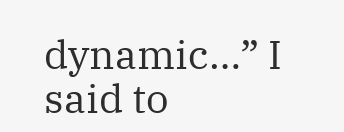dynamic…” I said to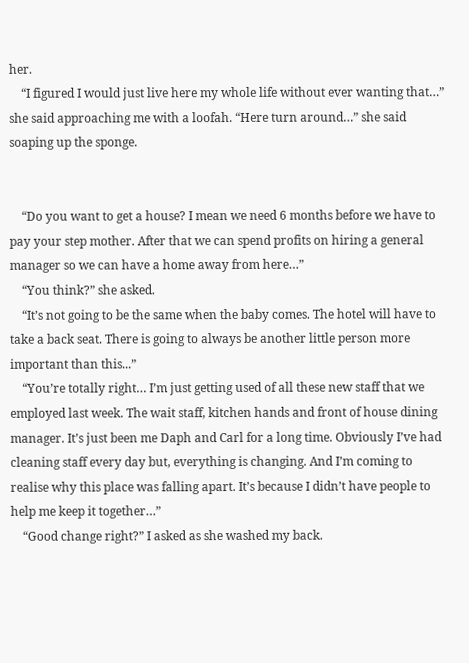her.
    “I figured I would just live here my whole life without ever wanting that…” she said approaching me with a loofah. “Here turn around…” she said soaping up the sponge.


    “Do you want to get a house? I mean we need 6 months before we have to pay your step mother. After that we can spend profits on hiring a general manager so we can have a home away from here…”
    “You think?” she asked.
    “It’s not going to be the same when the baby comes. The hotel will have to take a back seat. There is going to always be another little person more important than this...”
    “You’re totally right… I’m just getting used of all these new staff that we employed last week. The wait staff, kitchen hands and front of house dining manager. It’s just been me Daph and Carl for a long time. Obviously I’ve had cleaning staff every day but, everything is changing. And I’m coming to realise why this place was falling apart. It’s because I didn’t have people to help me keep it together…”
    “Good change right?” I asked as she washed my back.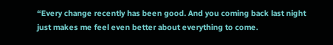“Every change recently has been good. And you coming back last night just makes me feel even better about everything to come.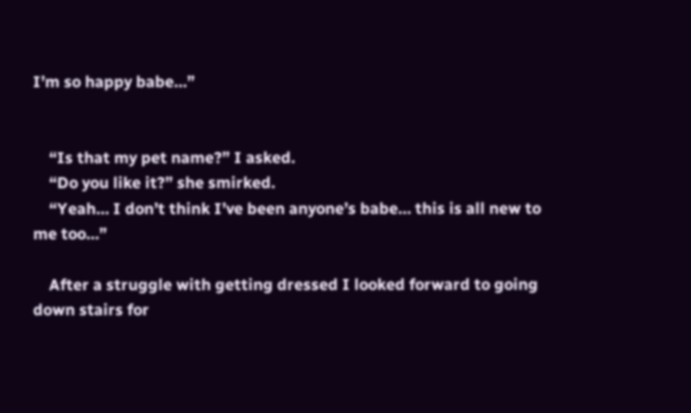I’m so happy babe…”


    “Is that my pet name?” I asked.
    “Do you like it?” she smirked.
    “Yeah… I don’t think I’ve been anyone’s babe… this is all new to me too…”

    After a struggle with getting dressed I looked forward to going down stairs for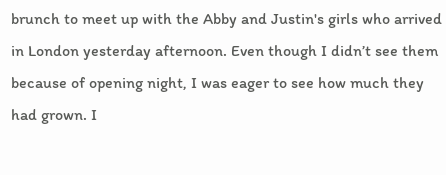brunch to meet up with the Abby and Justin's girls who arrived in London yesterday afternoon. Even though I didn’t see them because of opening night, I was eager to see how much they had grown. I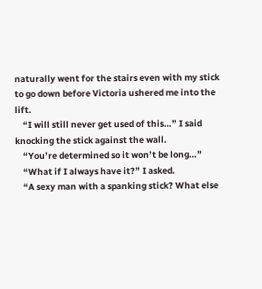naturally went for the stairs even with my stick to go down before Victoria ushered me into the lift.
    “I will still never get used of this…” I said knocking the stick against the wall.
    “You’re determined so it won’t be long…”
    “What if I always have it?” I asked.
    “A sexy man with a spanking stick? What else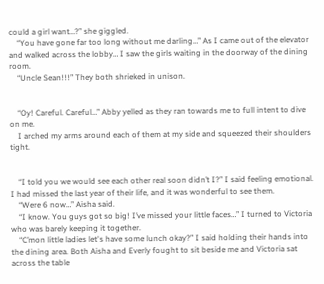could a girl want…?” she giggled.
    “You have gone far too long without me darling…” As I came out of the elevator and walked across the lobby… I saw the girls waiting in the doorway of the dining room.
    “Uncle Sean!!!” They both shrieked in unison.


    “Oy! Careful. Careful…” Abby yelled as they ran towards me to full intent to dive on me.
    I arched my arms around each of them at my side and squeezed their shoulders tight.


    “I told you we would see each other real soon didn’t I?” I said feeling emotional. I had missed the last year of their life, and it was wonderful to see them.
    “Were 6 now…” Aisha said.
    “I know. You guys got so big! I’ve missed your little faces…” I turned to Victoria who was barely keeping it together.
    “C’mon little ladies let's have some lunch okay?” I said holding their hands into the dining area. Both Aisha and Everly fought to sit beside me and Victoria sat across the table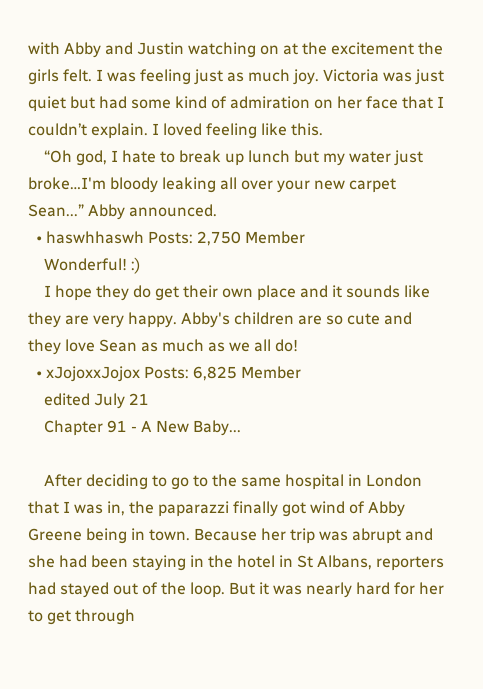with Abby and Justin watching on at the excitement the girls felt. I was feeling just as much joy. Victoria was just quiet but had some kind of admiration on her face that I couldn’t explain. I loved feeling like this.
    “Oh god, I hate to break up lunch but my water just broke…I'm bloody leaking all over your new carpet Sean...” Abby announced.
  • haswhhaswh Posts: 2,750 Member
    Wonderful! :)
    I hope they do get their own place and it sounds like they are very happy. Abby's children are so cute and they love Sean as much as we all do!
  • xJojoxxJojox Posts: 6,825 Member
    edited July 21
    Chapter 91 - A New Baby...

    After deciding to go to the same hospital in London that I was in, the paparazzi finally got wind of Abby Greene being in town. Because her trip was abrupt and she had been staying in the hotel in St Albans, reporters had stayed out of the loop. But it was nearly hard for her to get through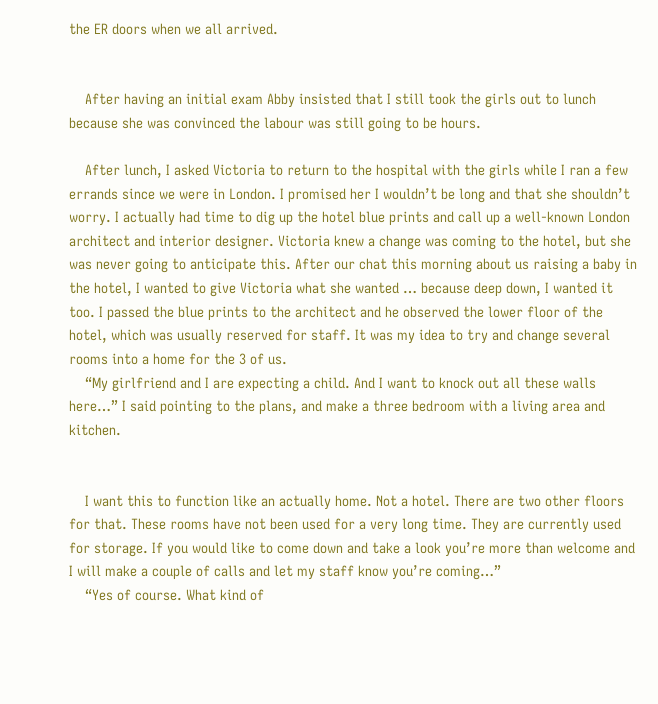the ER doors when we all arrived.


    After having an initial exam Abby insisted that I still took the girls out to lunch because she was convinced the labour was still going to be hours.

    After lunch, I asked Victoria to return to the hospital with the girls while I ran a few errands since we were in London. I promised her I wouldn’t be long and that she shouldn’t worry. I actually had time to dig up the hotel blue prints and call up a well-known London architect and interior designer. Victoria knew a change was coming to the hotel, but she was never going to anticipate this. After our chat this morning about us raising a baby in the hotel, I wanted to give Victoria what she wanted … because deep down, I wanted it too. I passed the blue prints to the architect and he observed the lower floor of the hotel, which was usually reserved for staff. It was my idea to try and change several rooms into a home for the 3 of us.
    “My girlfriend and I are expecting a child. And I want to knock out all these walls here…” I said pointing to the plans, and make a three bedroom with a living area and kitchen.


    I want this to function like an actually home. Not a hotel. There are two other floors for that. These rooms have not been used for a very long time. They are currently used for storage. If you would like to come down and take a look you’re more than welcome and I will make a couple of calls and let my staff know you’re coming…”
    “Yes of course. What kind of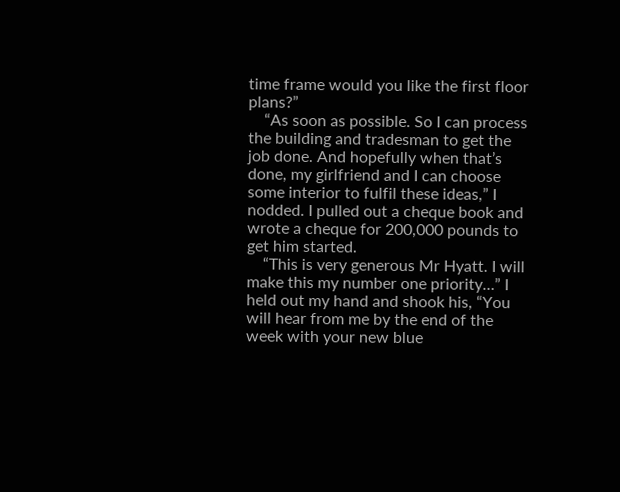time frame would you like the first floor plans?”
    “As soon as possible. So I can process the building and tradesman to get the job done. And hopefully when that’s done, my girlfriend and I can choose some interior to fulfil these ideas,” I nodded. I pulled out a cheque book and wrote a cheque for 200,000 pounds to get him started.
    “This is very generous Mr Hyatt. I will make this my number one priority…” I held out my hand and shook his, “You will hear from me by the end of the week with your new blue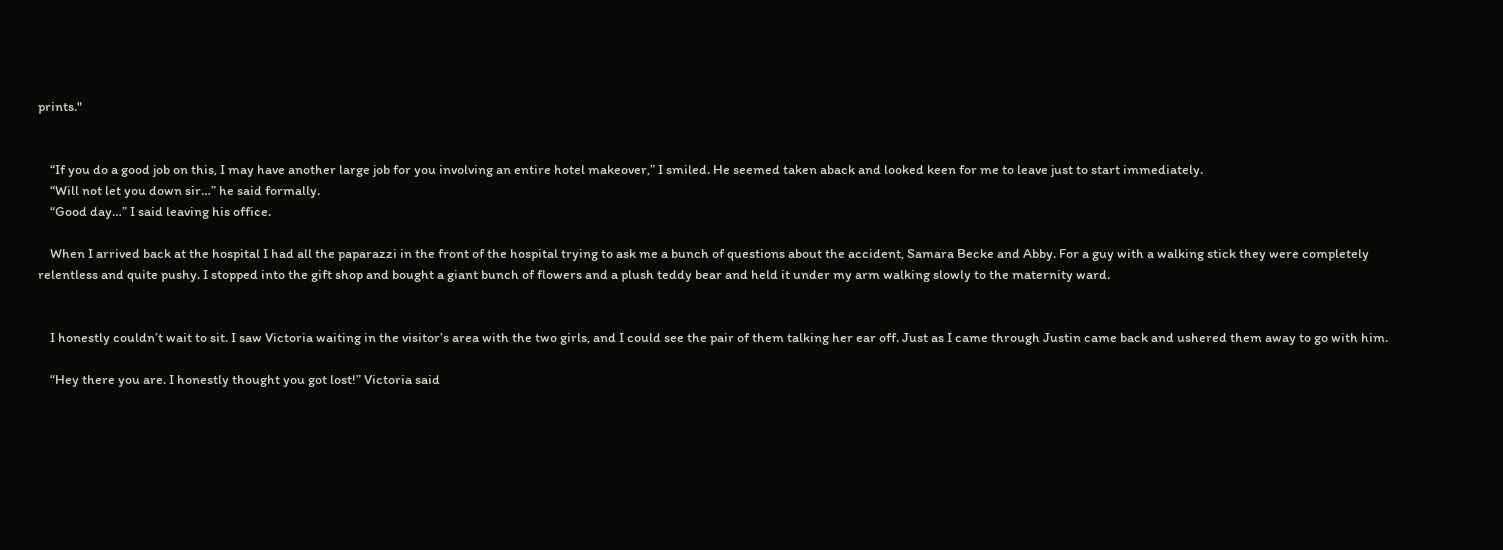prints."


    “If you do a good job on this, I may have another large job for you involving an entire hotel makeover,” I smiled. He seemed taken aback and looked keen for me to leave just to start immediately.
    “Will not let you down sir…” he said formally.
    “Good day…” I said leaving his office.

    When I arrived back at the hospital I had all the paparazzi in the front of the hospital trying to ask me a bunch of questions about the accident, Samara Becke and Abby. For a guy with a walking stick they were completely relentless and quite pushy. I stopped into the gift shop and bought a giant bunch of flowers and a plush teddy bear and held it under my arm walking slowly to the maternity ward.


    I honestly couldn’t wait to sit. I saw Victoria waiting in the visitor’s area with the two girls, and I could see the pair of them talking her ear off. Just as I came through Justin came back and ushered them away to go with him.

    “Hey there you are. I honestly thought you got lost!” Victoria said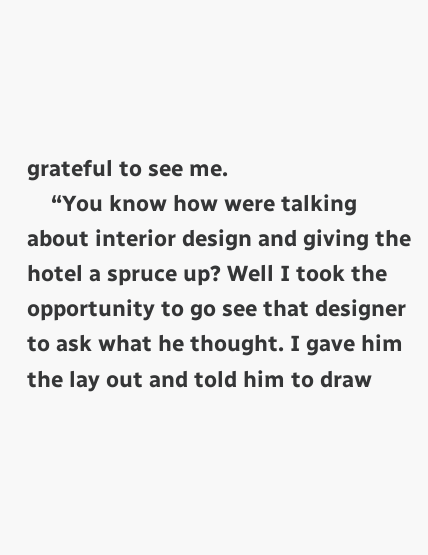grateful to see me.
    “You know how were talking about interior design and giving the hotel a spruce up? Well I took the opportunity to go see that designer to ask what he thought. I gave him the lay out and told him to draw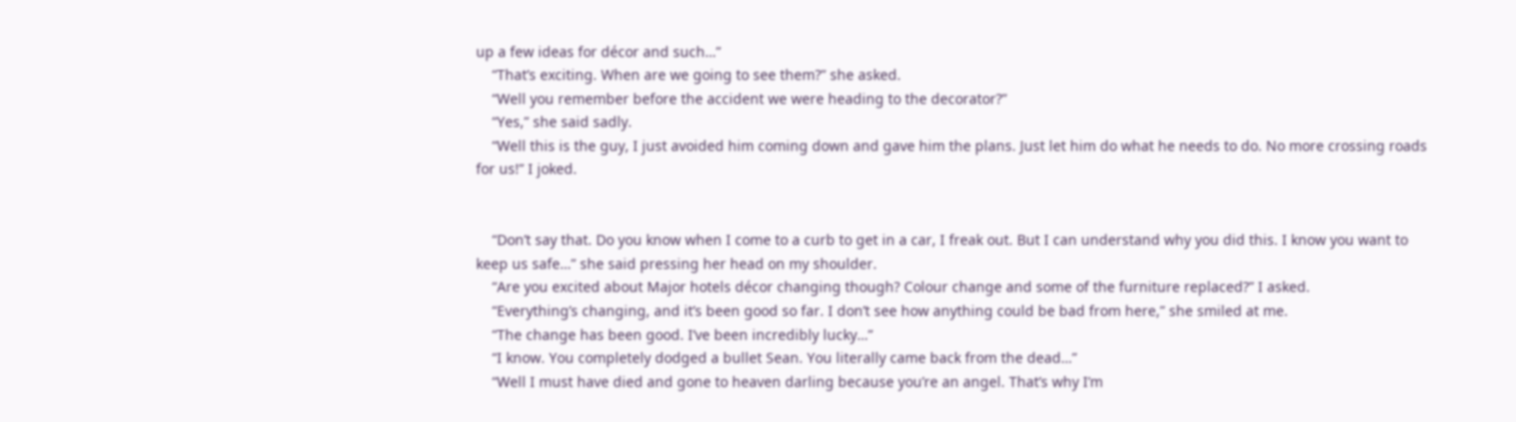up a few ideas for décor and such…”
    “That’s exciting. When are we going to see them?” she asked.
    “Well you remember before the accident we were heading to the decorator?”
    “Yes,” she said sadly.
    “Well this is the guy, I just avoided him coming down and gave him the plans. Just let him do what he needs to do. No more crossing roads for us!” I joked.


    “Don’t say that. Do you know when I come to a curb to get in a car, I freak out. But I can understand why you did this. I know you want to keep us safe…” she said pressing her head on my shoulder.
    “Are you excited about Major hotels décor changing though? Colour change and some of the furniture replaced?” I asked.
    “Everything’s changing, and it’s been good so far. I don’t see how anything could be bad from here,” she smiled at me.
    “The change has been good. I’ve been incredibly lucky…”
    “I know. You completely dodged a bullet Sean. You literally came back from the dead…”
    “Well I must have died and gone to heaven darling because you’re an angel. That’s why I’m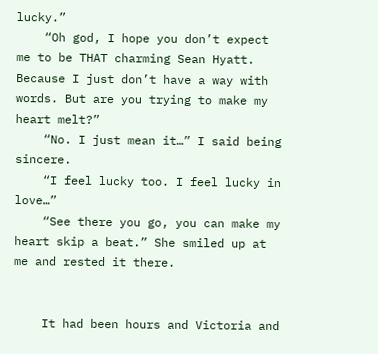lucky.”
    “Oh god, I hope you don’t expect me to be THAT charming Sean Hyatt. Because I just don’t have a way with words. But are you trying to make my heart melt?”
    “No. I just mean it…” I said being sincere.
    “I feel lucky too. I feel lucky in love…”
    “See there you go, you can make my heart skip a beat.” She smiled up at me and rested it there.


    It had been hours and Victoria and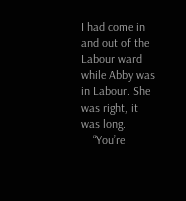I had come in and out of the Labour ward while Abby was in Labour. She was right, it was long.
    “You’re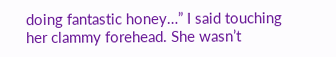doing fantastic honey…” I said touching her clammy forehead. She wasn’t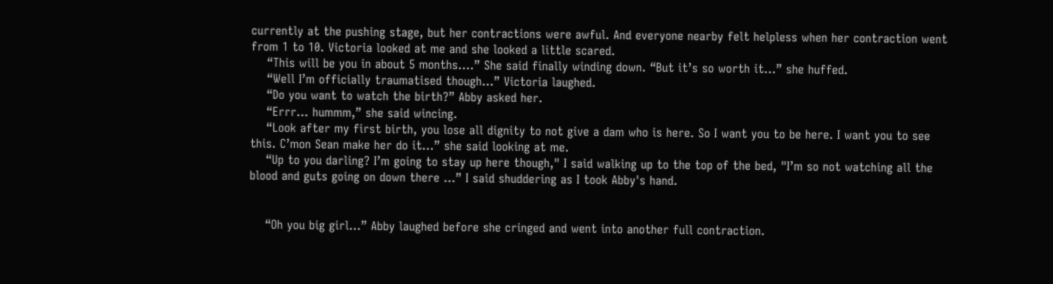currently at the pushing stage, but her contractions were awful. And everyone nearby felt helpless when her contraction went from 1 to 10. Victoria looked at me and she looked a little scared.
    “This will be you in about 5 months….” She said finally winding down. “But it’s so worth it…” she huffed.
    “Well I’m officially traumatised though…” Victoria laughed.
    “Do you want to watch the birth?” Abby asked her.
    “Errr… hummm,” she said wincing.
    “Look after my first birth, you lose all dignity to not give a dam who is here. So I want you to be here. I want you to see this. C’mon Sean make her do it…” she said looking at me.
    “Up to you darling? I’m going to stay up here though," I said walking up to the top of the bed, "I’m so not watching all the blood and guts going on down there …” I said shuddering as I took Abby's hand.


    “Oh you big girl…” Abby laughed before she cringed and went into another full contraction.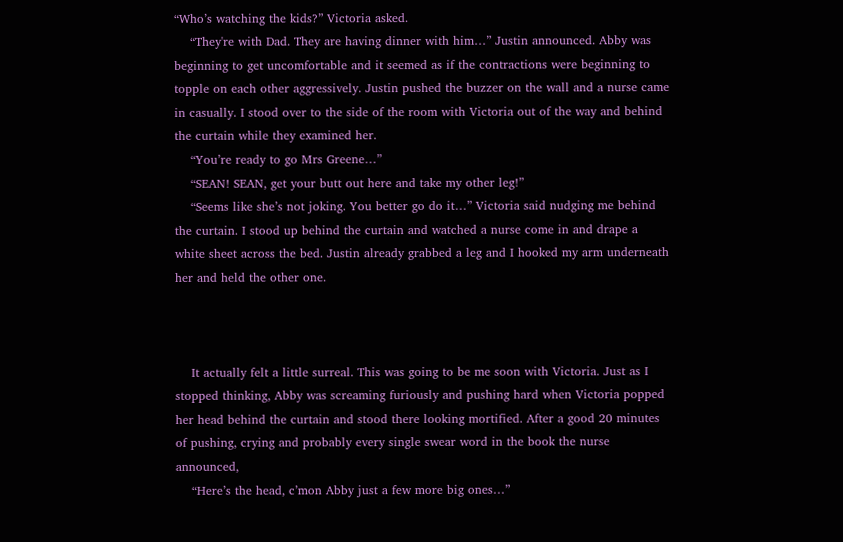“Who’s watching the kids?” Victoria asked.
    “They're with Dad. They are having dinner with him…” Justin announced. Abby was beginning to get uncomfortable and it seemed as if the contractions were beginning to topple on each other aggressively. Justin pushed the buzzer on the wall and a nurse came in casually. I stood over to the side of the room with Victoria out of the way and behind the curtain while they examined her.
    “You’re ready to go Mrs Greene…”
    “SEAN! SEAN, get your butt out here and take my other leg!”
    “Seems like she’s not joking. You better go do it…” Victoria said nudging me behind the curtain. I stood up behind the curtain and watched a nurse come in and drape a white sheet across the bed. Justin already grabbed a leg and I hooked my arm underneath her and held the other one.



    It actually felt a little surreal. This was going to be me soon with Victoria. Just as I stopped thinking, Abby was screaming furiously and pushing hard when Victoria popped her head behind the curtain and stood there looking mortified. After a good 20 minutes of pushing, crying and probably every single swear word in the book the nurse announced,
    “Here’s the head, c’mon Abby just a few more big ones…”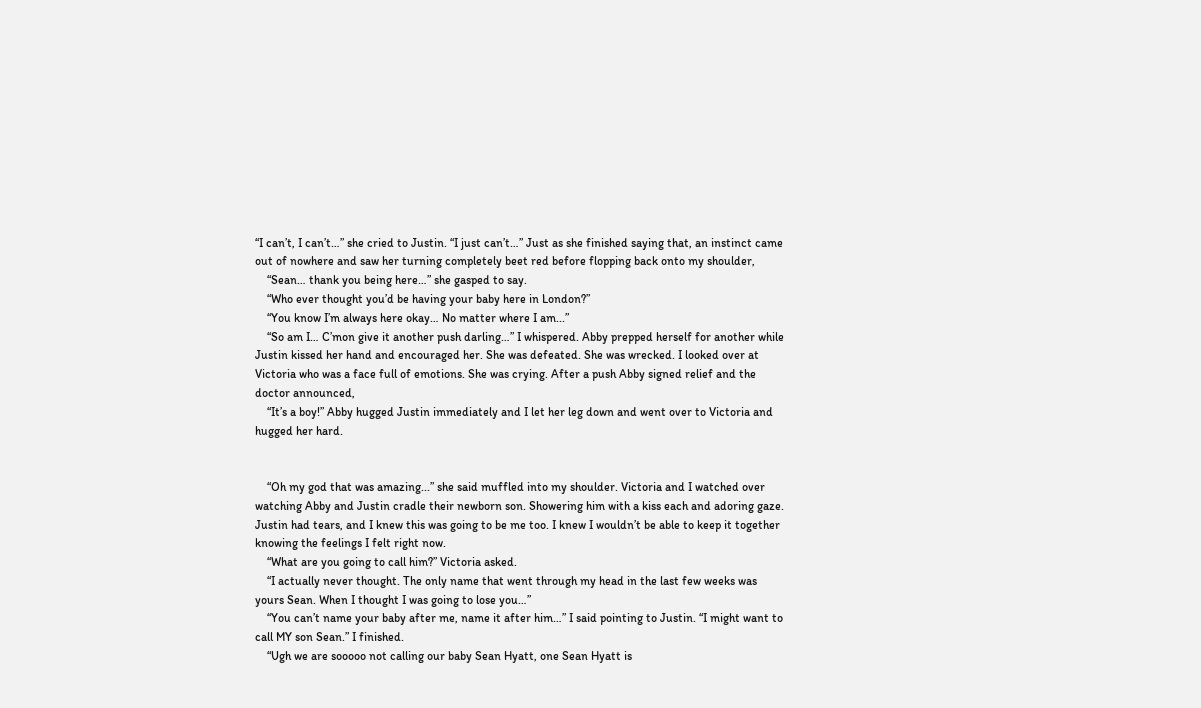“I can’t, I can’t…” she cried to Justin. “I just can’t…” Just as she finished saying that, an instinct came out of nowhere and saw her turning completely beet red before flopping back onto my shoulder,
    “Sean… thank you being here…” she gasped to say.
    “Who ever thought you’d be having your baby here in London?”
    “You know I’m always here okay… No matter where I am...”
    “So am I… C’mon give it another push darling…” I whispered. Abby prepped herself for another while Justin kissed her hand and encouraged her. She was defeated. She was wrecked. I looked over at Victoria who was a face full of emotions. She was crying. After a push Abby signed relief and the doctor announced,
    “It’s a boy!” Abby hugged Justin immediately and I let her leg down and went over to Victoria and hugged her hard.


    “Oh my god that was amazing...” she said muffled into my shoulder. Victoria and I watched over watching Abby and Justin cradle their newborn son. Showering him with a kiss each and adoring gaze. Justin had tears, and I knew this was going to be me too. I knew I wouldn’t be able to keep it together knowing the feelings I felt right now.
    “What are you going to call him?” Victoria asked.
    “I actually never thought. The only name that went through my head in the last few weeks was yours Sean. When I thought I was going to lose you…”
    “You can’t name your baby after me, name it after him…” I said pointing to Justin. “I might want to call MY son Sean.” I finished.
    “Ugh we are sooooo not calling our baby Sean Hyatt, one Sean Hyatt is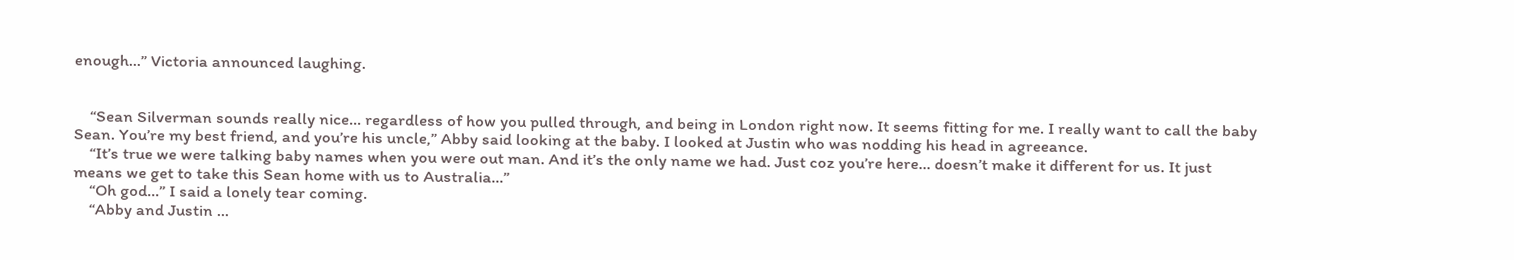enough…” Victoria announced laughing.


    “Sean Silverman sounds really nice… regardless of how you pulled through, and being in London right now. It seems fitting for me. I really want to call the baby Sean. You’re my best friend, and you’re his uncle,” Abby said looking at the baby. I looked at Justin who was nodding his head in agreeance.
    “It’s true we were talking baby names when you were out man. And it’s the only name we had. Just coz you’re here… doesn’t make it different for us. It just means we get to take this Sean home with us to Australia…”
    “Oh god…” I said a lonely tear coming.
    “Abby and Justin …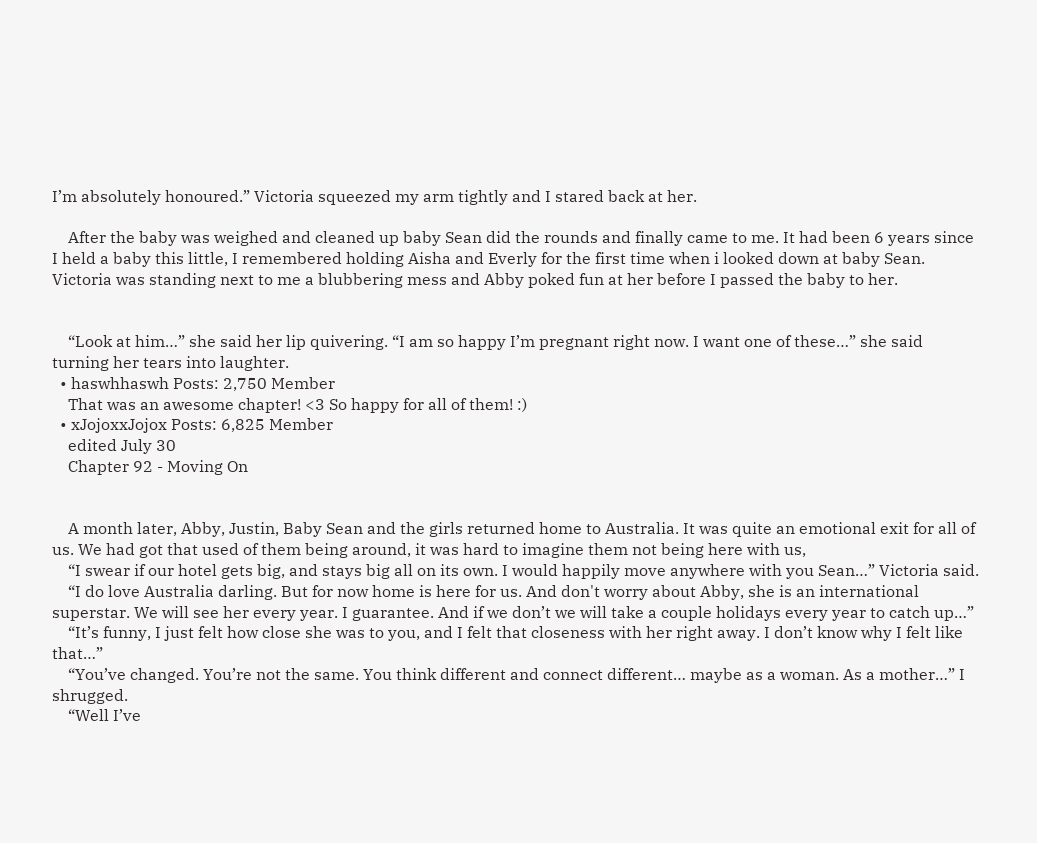I’m absolutely honoured.” Victoria squeezed my arm tightly and I stared back at her.

    After the baby was weighed and cleaned up baby Sean did the rounds and finally came to me. It had been 6 years since I held a baby this little, I remembered holding Aisha and Everly for the first time when i looked down at baby Sean. Victoria was standing next to me a blubbering mess and Abby poked fun at her before I passed the baby to her.


    “Look at him…” she said her lip quivering. “I am so happy I’m pregnant right now. I want one of these…” she said turning her tears into laughter.
  • haswhhaswh Posts: 2,750 Member
    That was an awesome chapter! <3 So happy for all of them! :)
  • xJojoxxJojox Posts: 6,825 Member
    edited July 30
    Chapter 92 - Moving On


    A month later, Abby, Justin, Baby Sean and the girls returned home to Australia. It was quite an emotional exit for all of us. We had got that used of them being around, it was hard to imagine them not being here with us,
    “I swear if our hotel gets big, and stays big all on its own. I would happily move anywhere with you Sean…” Victoria said.
    “I do love Australia darling. But for now home is here for us. And don't worry about Abby, she is an international superstar. We will see her every year. I guarantee. And if we don’t we will take a couple holidays every year to catch up…”
    “It’s funny, I just felt how close she was to you, and I felt that closeness with her right away. I don’t know why I felt like that…”
    “You’ve changed. You’re not the same. You think different and connect different… maybe as a woman. As a mother…” I shrugged.
    “Well I’ve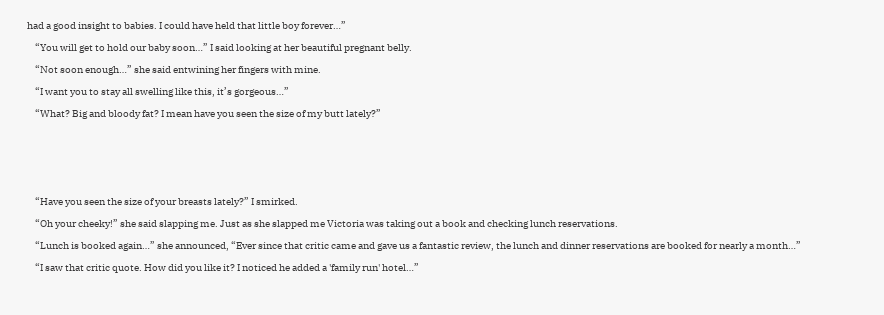had a good insight to babies. I could have held that little boy forever…”
    “You will get to hold our baby soon…” I said looking at her beautiful pregnant belly.
    “Not soon enough…” she said entwining her fingers with mine.
    “I want you to stay all swelling like this, it’s gorgeous…”
    “What? Big and bloody fat? I mean have you seen the size of my butt lately?”



    “Have you seen the size of your breasts lately?” I smirked.
    “Oh your cheeky!” she said slapping me. Just as she slapped me Victoria was taking out a book and checking lunch reservations.
    “Lunch is booked again…” she announced, “Ever since that critic came and gave us a fantastic review, the lunch and dinner reservations are booked for nearly a month…”
    “I saw that critic quote. How did you like it? I noticed he added a 'family run' hotel…”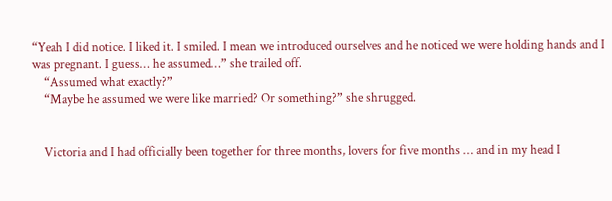“Yeah I did notice. I liked it. I smiled. I mean we introduced ourselves and he noticed we were holding hands and I was pregnant. I guess… he assumed…” she trailed off.
    “Assumed what exactly?”
    “Maybe he assumed we were like married? Or something?” she shrugged.


    Victoria and I had officially been together for three months, lovers for five months … and in my head I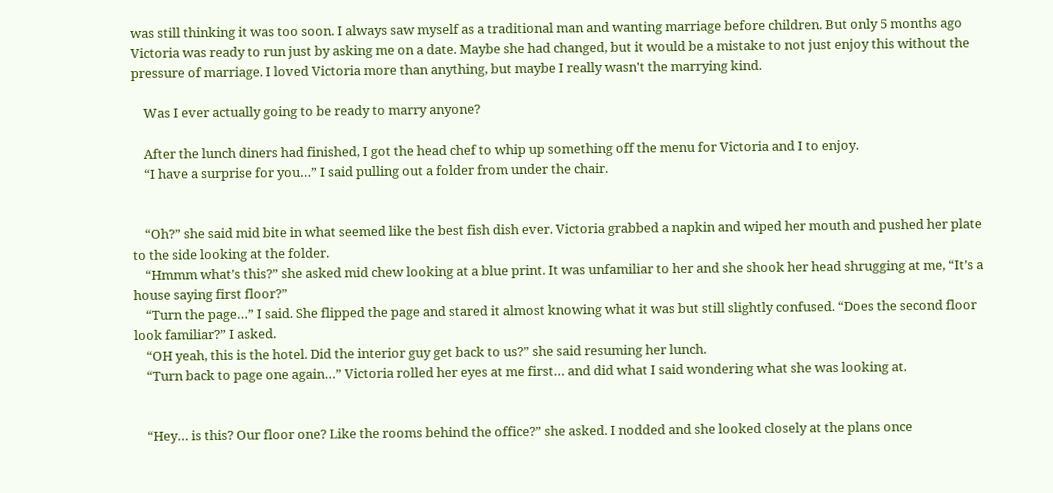was still thinking it was too soon. I always saw myself as a traditional man and wanting marriage before children. But only 5 months ago Victoria was ready to run just by asking me on a date. Maybe she had changed, but it would be a mistake to not just enjoy this without the pressure of marriage. I loved Victoria more than anything, but maybe I really wasn't the marrying kind.

    Was I ever actually going to be ready to marry anyone?

    After the lunch diners had finished, I got the head chef to whip up something off the menu for Victoria and I to enjoy.
    “I have a surprise for you…” I said pulling out a folder from under the chair.


    “Oh?” she said mid bite in what seemed like the best fish dish ever. Victoria grabbed a napkin and wiped her mouth and pushed her plate to the side looking at the folder.
    “Hmmm what’s this?” she asked mid chew looking at a blue print. It was unfamiliar to her and she shook her head shrugging at me, “It’s a house saying first floor?”
    “Turn the page…” I said. She flipped the page and stared it almost knowing what it was but still slightly confused. “Does the second floor look familiar?” I asked.
    “OH yeah, this is the hotel. Did the interior guy get back to us?” she said resuming her lunch.
    “Turn back to page one again…” Victoria rolled her eyes at me first… and did what I said wondering what she was looking at.


    “Hey… is this? Our floor one? Like the rooms behind the office?” she asked. I nodded and she looked closely at the plans once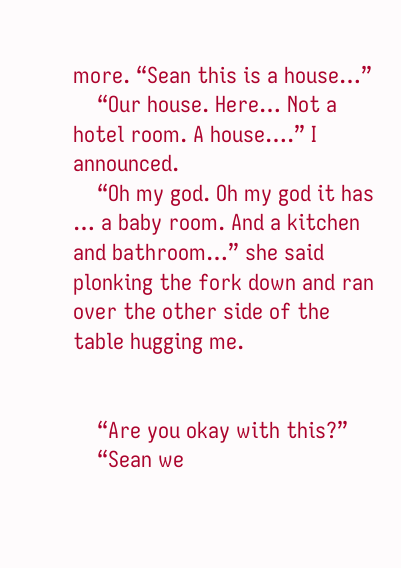more. “Sean this is a house…”
    “Our house. Here… Not a hotel room. A house….” I announced.
    “Oh my god. Oh my god it has … a baby room. And a kitchen and bathroom…” she said plonking the fork down and ran over the other side of the table hugging me.


    “Are you okay with this?”
    “Sean we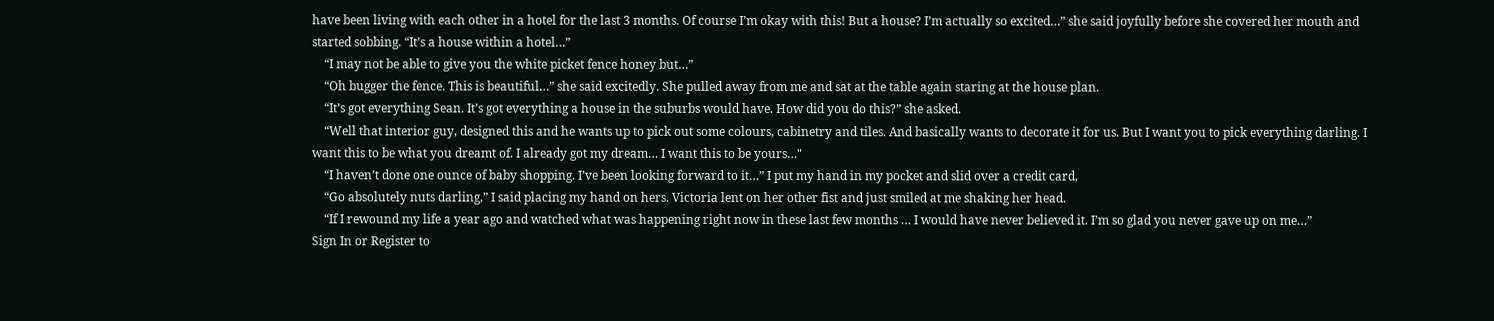have been living with each other in a hotel for the last 3 months. Of course I’m okay with this! But a house? I’m actually so excited…” she said joyfully before she covered her mouth and started sobbing. “It’s a house within a hotel…”
    “I may not be able to give you the white picket fence honey but…”
    “Oh bugger the fence. This is beautiful…” she said excitedly. She pulled away from me and sat at the table again staring at the house plan.
    “It’s got everything Sean. It’s got everything a house in the suburbs would have. How did you do this?” she asked.
    “Well that interior guy, designed this and he wants up to pick out some colours, cabinetry and tiles. And basically wants to decorate it for us. But I want you to pick everything darling. I want this to be what you dreamt of. I already got my dream… I want this to be yours…"
    “I haven’t done one ounce of baby shopping. I’ve been looking forward to it…” I put my hand in my pocket and slid over a credit card,
    “Go absolutely nuts darling,” I said placing my hand on hers. Victoria lent on her other fist and just smiled at me shaking her head.
    “If I rewound my life a year ago and watched what was happening right now in these last few months … I would have never believed it. I’m so glad you never gave up on me…”
Sign In or Register to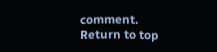comment.
Return to top